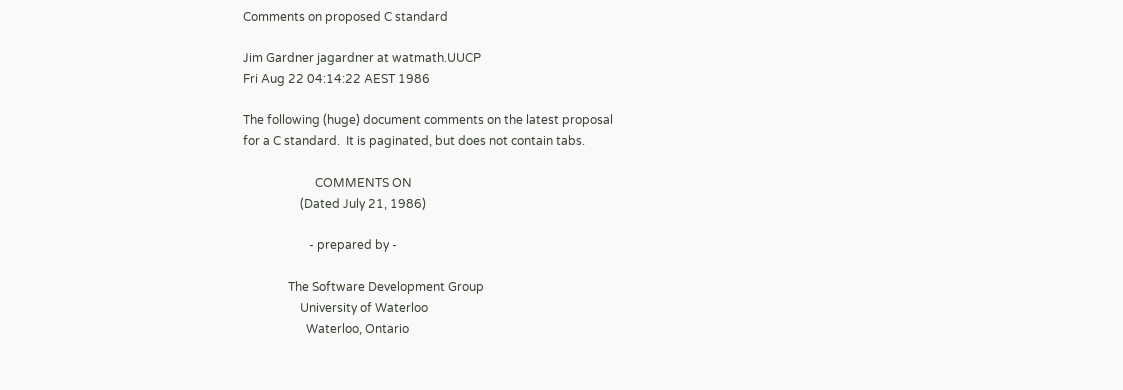Comments on proposed C standard

Jim Gardner jagardner at watmath.UUCP
Fri Aug 22 04:14:22 AEST 1986

The following (huge) document comments on the latest proposal
for a C standard.  It is paginated, but does not contain tabs.

                        COMMENTS ON
                   (Dated July 21, 1986)

                      - prepared by -

               The Software Development Group
                   University of Waterloo
                     Waterloo, Ontario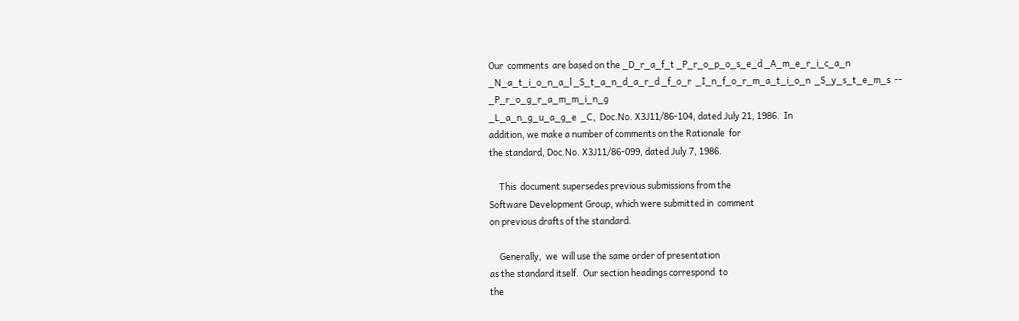Our  comments  are based on the _D_r_a_f_t _P_r_o_p_o_s_e_d _A_m_e_r_i_c_a_n
_N_a_t_i_o_n_a_l _S_t_a_n_d_a_r_d _f_o_r  _I_n_f_o_r_m_a_t_i_o_n  _S_y_s_t_e_m_s  --  _P_r_o_g_r_a_m_m_i_n_g
_L_a_n_g_u_a_g_e  _C,  Doc.No. X3J11/86-104, dated July 21, 1986.  In
addition, we make a number of comments on the Rationale  for
the standard, Doc.No. X3J11/86-099, dated July 7, 1986.

     This  document supersedes previous submissions from the
Software Development Group, which were submitted in  comment
on previous drafts of the standard.

     Generally,  we  will use the same order of presentation
as the standard itself.  Our section headings correspond  to
the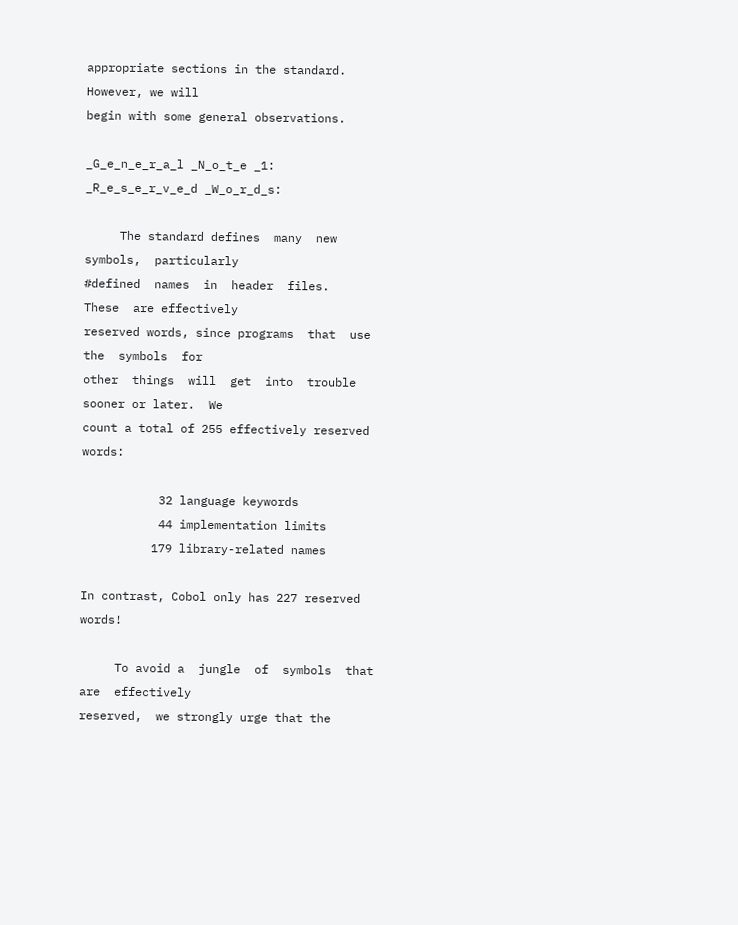appropriate sections in the standard.  However, we will
begin with some general observations.

_G_e_n_e_r_a_l _N_o_t_e _1: _R_e_s_e_r_v_e_d _W_o_r_d_s:

     The standard defines  many  new  symbols,  particularly
#defined  names  in  header  files.   These  are effectively
reserved words, since programs  that  use  the  symbols  for
other  things  will  get  into  trouble sooner or later.  We
count a total of 255 effectively reserved words:

           32 language keywords
           44 implementation limits
          179 library-related names

In contrast, Cobol only has 227 reserved words!

     To avoid a  jungle  of  symbols  that  are  effectively
reserved,  we strongly urge that the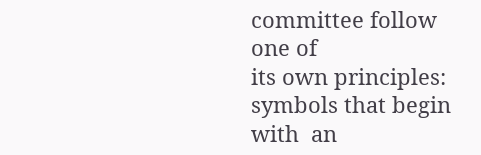committee follow one of
its own principles: symbols that begin  with  an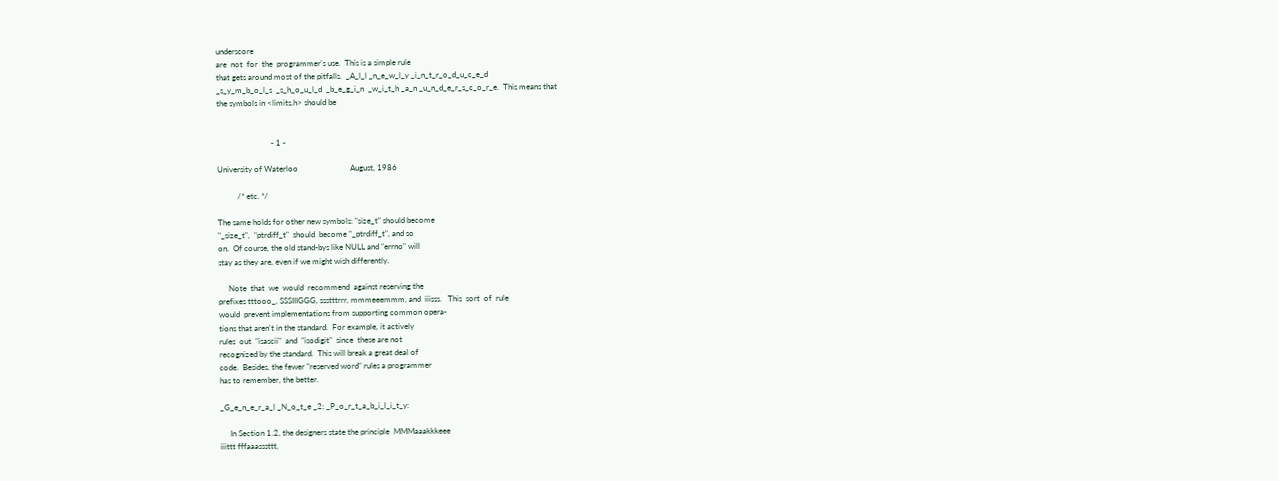underscore
are  not  for  the  programmer's use.  This is a simple rule
that gets around most of the pitfalls.  _A_l_l _n_e_w_l_y _i_n_t_r_o_d_u_c_e_d
_s_y_m_b_o_l_s  _s_h_o_u_l_d  _b_e_g_i_n  _w_i_t_h _a_n _u_n_d_e_r_s_c_o_r_e.  This means that
the symbols in <limits.h> should be


                           - 1 -

University of Waterloo                          August, 1986

          /* etc. */

The same holds for other new symbols: "size_t" should become
"_size_t",  "ptrdiff_t"  should  become "_ptrdiff_t", and so
on.  Of course, the old stand-bys like NULL and "errno" will
stay as they are, even if we might wish differently.

     Note  that  we  would  recommend  against reserving the
prefixes tttooo_, SSSIIIGGG, ssstttrrr, mmmeeemmm, and  iiisss.   This  sort  of  rule
would  prevent implementations from supporting common opera-
tions that aren't in the standard.  For example, it actively
rules  out  "isascii"  and  "isodigit"  since  these are not
recognized by the standard.  This will break a great deal of
code.  Besides, the fewer "reserved word" rules a programmer
has to remember, the better.

_G_e_n_e_r_a_l _N_o_t_e _2: _P_o_r_t_a_b_i_l_i_t_y:

     In Section 1.2, the designers state the principle  MMMaaakkkeee
iiittt fffaaasssttt,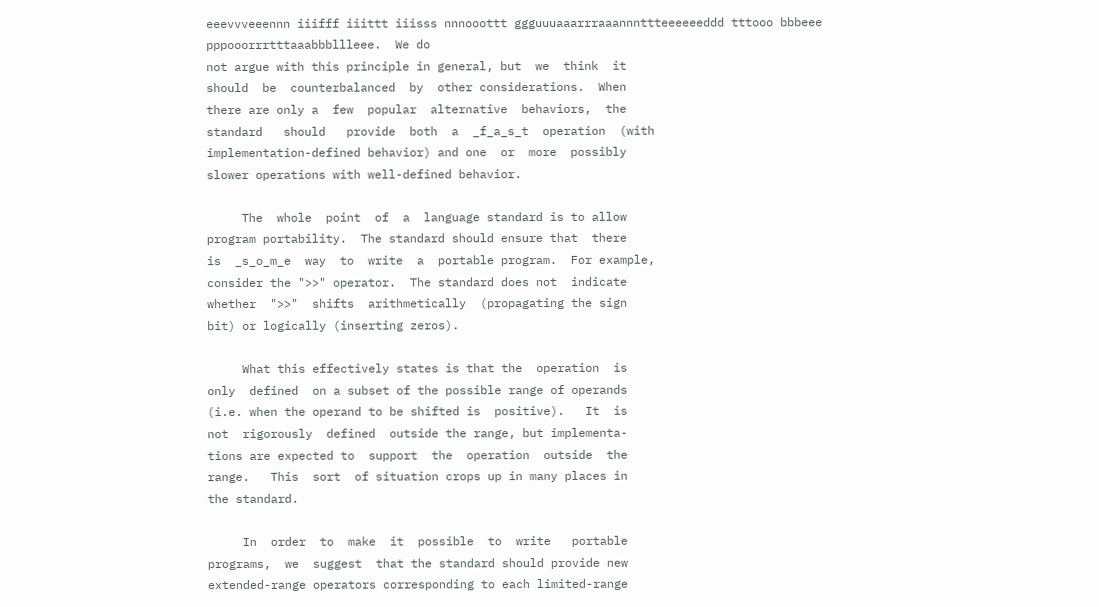eeevvveeennn iiifff iiittt iiisss nnnooottt ggguuuaaarrraaannnttteeeeeeddd tttooo bbbeee pppooorrrtttaaabbbllleee.  We do
not argue with this principle in general, but  we  think  it
should  be  counterbalanced  by  other considerations.  When
there are only a  few  popular  alternative  behaviors,  the
standard   should   provide  both  a  _f_a_s_t  operation  (with
implementation-defined behavior) and one  or  more  possibly
slower operations with well-defined behavior.

     The  whole  point  of  a  language standard is to allow
program portability.  The standard should ensure that  there
is  _s_o_m_e  way  to  write  a  portable program.  For example,
consider the ">>" operator.  The standard does not  indicate
whether  ">>"  shifts  arithmetically  (propagating the sign
bit) or logically (inserting zeros).

     What this effectively states is that the  operation  is
only  defined  on a subset of the possible range of operands
(i.e. when the operand to be shifted is  positive).   It  is
not  rigorously  defined  outside the range, but implementa-
tions are expected to  support  the  operation  outside  the
range.   This  sort  of situation crops up in many places in
the standard.

     In  order  to  make  it  possible  to  write   portable
programs,  we  suggest  that the standard should provide new
extended-range operators corresponding to each limited-range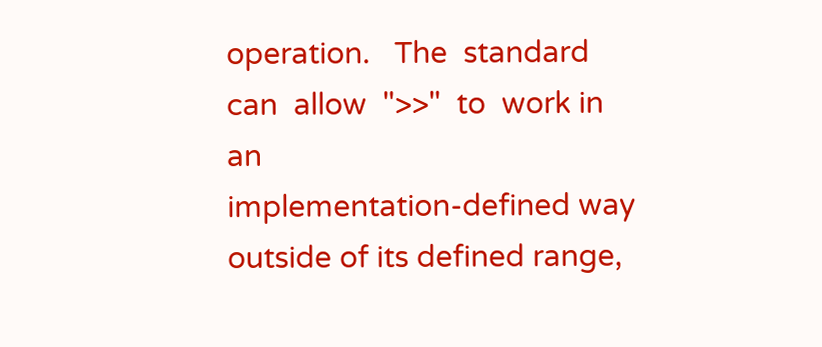operation.   The  standard  can  allow  ">>"  to  work in an
implementation-defined way outside of its defined range,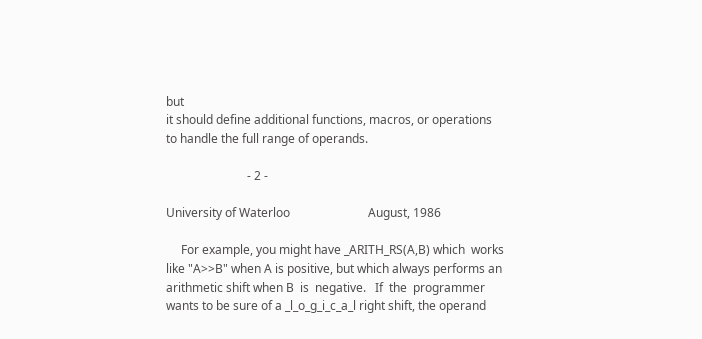but
it should define additional functions, macros, or operations
to handle the full range of operands.

                           - 2 -

University of Waterloo                          August, 1986

     For example, you might have _ARITH_RS(A,B) which  works
like "A>>B" when A is positive, but which always performs an
arithmetic shift when B  is  negative.   If  the  programmer
wants to be sure of a _l_o_g_i_c_a_l right shift, the operand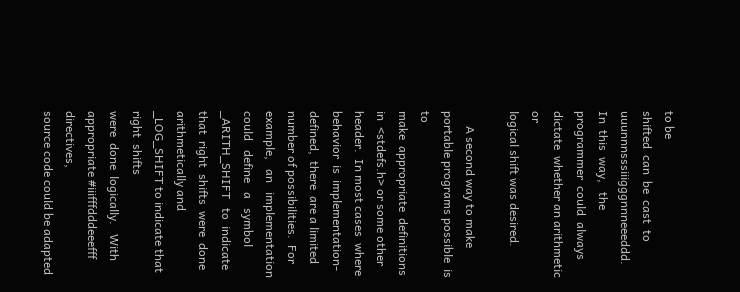to be
shifted  can  be  cast  to  uuunnnsssiiigggnnneeeddd.   In  this  way,   the
programmer  could  always  dictate  whether an arithmetic or
logical shift was desired.

     A second way to make portable programs possible  is  to
make  appropriate  definitions  in  <stdefs.h> or some other
header.  In most cases  where  behavior  is  implementation-
defined,  there  are a limited number of possibilities.  For
example,   an   implementation   could   define   a   symbol
_ARITH_SHIFT   to  indicate  that  right  shifts  were  done
arithmetically and _LOG_SHIFT to indicate that right  shifts
were  done  logically.   With appropriate #iiifffdddeeefff directives,
source code could be adapted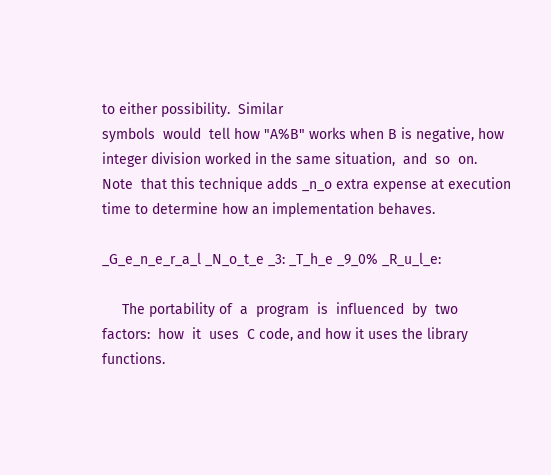to either possibility.  Similar
symbols  would  tell how "A%B" works when B is negative, how
integer division worked in the same situation,  and  so  on.
Note  that this technique adds _n_o extra expense at execution
time to determine how an implementation behaves.

_G_e_n_e_r_a_l _N_o_t_e _3: _T_h_e _9_0% _R_u_l_e:

     The portability of  a  program  is  influenced  by  two
factors:  how  it  uses  C code, and how it uses the library
functions.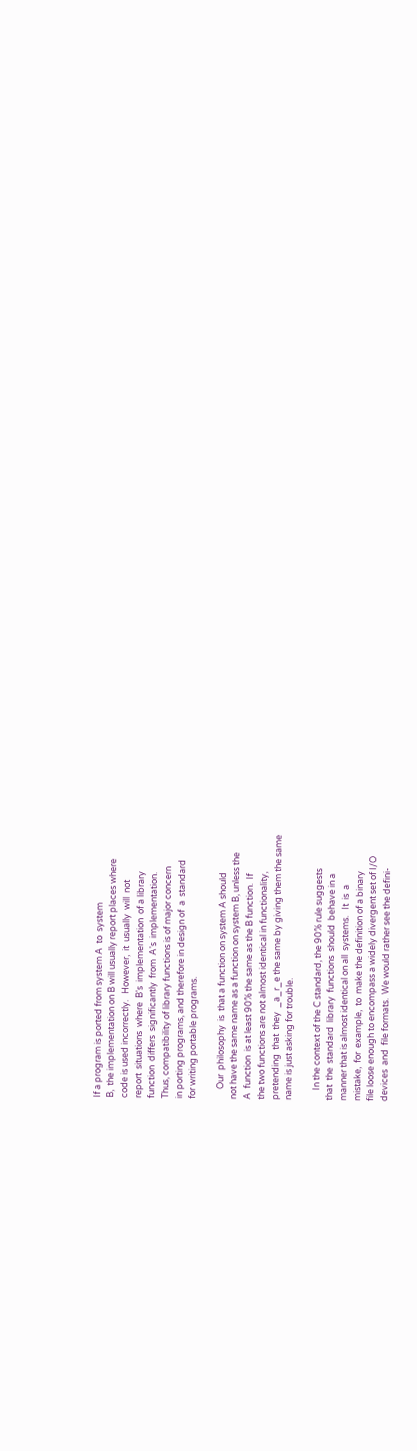If a program is ported from system A  to  system
B,  the implementation on B will usually report places where
code is used incorrectly.   However,  it  usually  will  not
report  situations  where  B's  implementation  of a library
function  differs  significantly  from  A's  implementation.
Thus, compatibility of library functions is of major concern
in porting programs, and therefore in design of  a  standard
for writing portable programs.

     Our  philosophy  is  that a function on system A should
not have the same name as a function on system B, unless the
A  function  is at least 90% the same as the B function.  If
the two functions are not almost identical in functionality,
pretending  that  they  _a_r_e the same by giving them the same
name is just asking for trouble.

     In the context of the C standard, the 90% rule suggests
that  the  standard  library  functions  should  behave in a
manner that is almost identical on all  systems.   It  is  a
mistake,  for  example,  to  make the definition of a binary
file loose enough to encompass a widely divergent set of I/O
devices  and  file formats.  We would rather see the defini-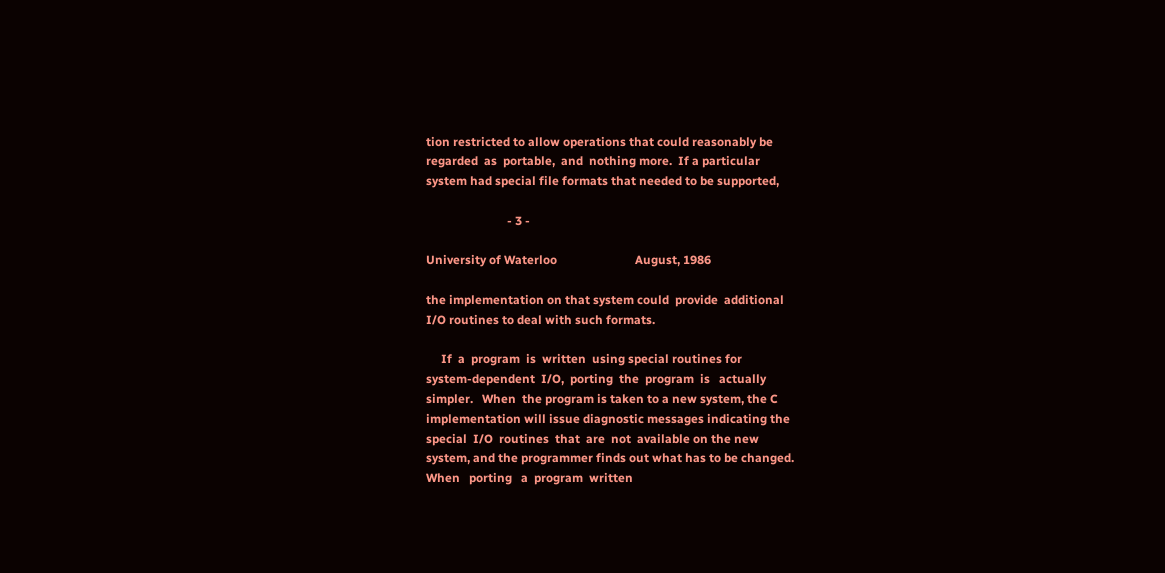tion restricted to allow operations that could reasonably be
regarded  as  portable,  and  nothing more.  If a particular
system had special file formats that needed to be supported,

                           - 3 -

University of Waterloo                          August, 1986

the implementation on that system could  provide  additional
I/O routines to deal with such formats.

     If  a  program  is  written  using special routines for
system-dependent  I/O,  porting  the  program  is   actually
simpler.   When  the program is taken to a new system, the C
implementation will issue diagnostic messages indicating the
special  I/O  routines  that  are  not  available on the new
system, and the programmer finds out what has to be changed.
When   porting   a  program  written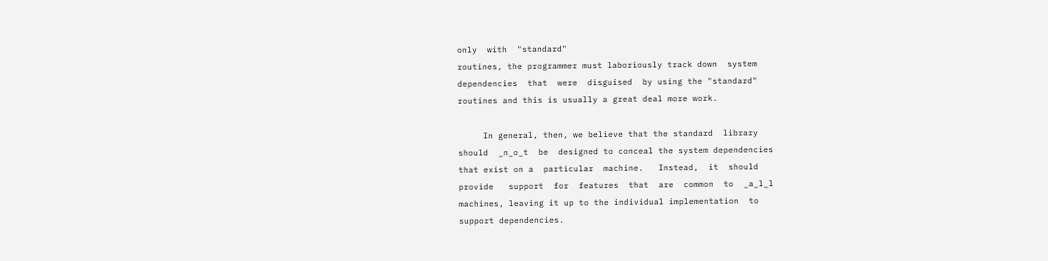only  with  "standard"
routines, the programmer must laboriously track down  system
dependencies  that  were  disguised  by using the "standard"
routines and this is usually a great deal more work.

     In general, then, we believe that the standard  library
should  _n_o_t  be  designed to conceal the system dependencies
that exist on a  particular  machine.   Instead,  it  should
provide   support  for  features  that  are  common  to  _a_l_l
machines, leaving it up to the individual implementation  to
support dependencies.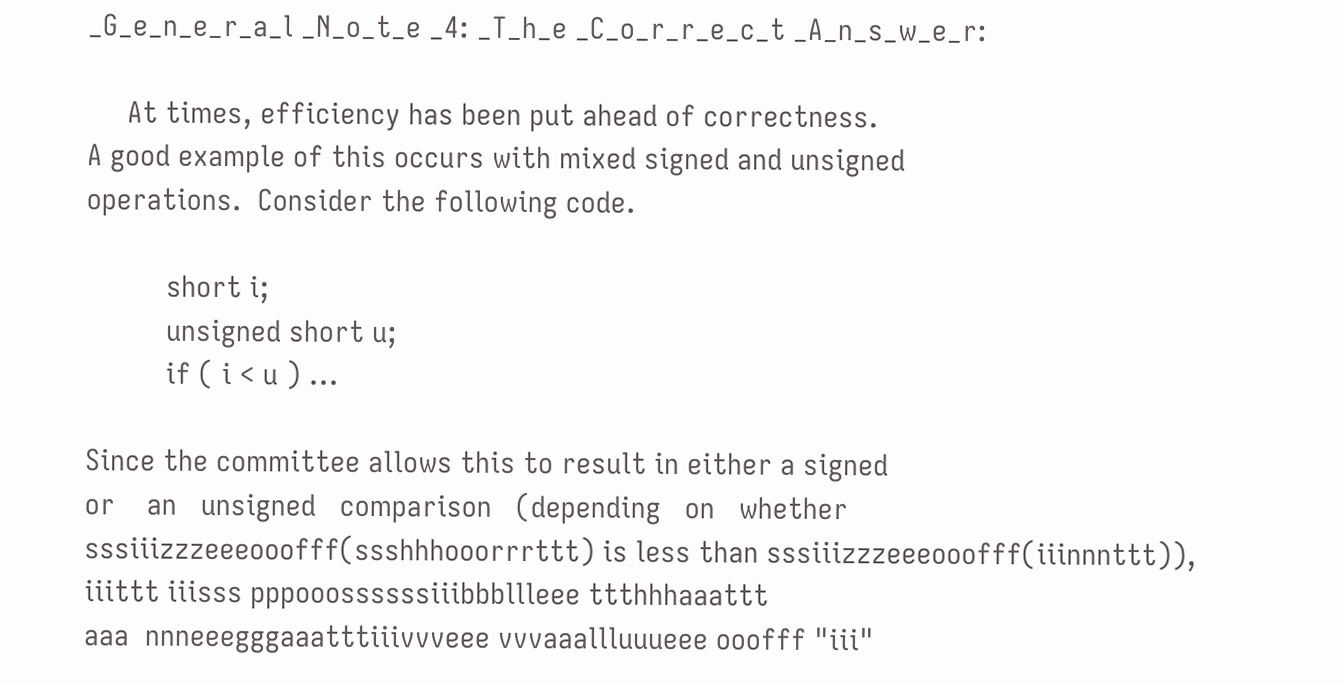_G_e_n_e_r_a_l _N_o_t_e _4: _T_h_e _C_o_r_r_e_c_t _A_n_s_w_e_r:

     At times, efficiency has been put ahead of correctness.
A good example of this occurs with mixed signed and unsigned
operations.  Consider the following code.

          short i;
          unsigned short u;
          if ( i < u ) ...

Since the committee allows this to result in either a signed
or    an   unsigned   comparison   (depending   on   whether
sssiiizzzeeeooofff(ssshhhooorrrttt) is less than sssiiizzzeeeooofff(iiinnnttt)), iiittt iiisss pppooossssssiiibbbllleee ttthhhaaattt
aaa  nnneeegggaaatttiiivvveee vvvaaallluuueee ooofff "iii"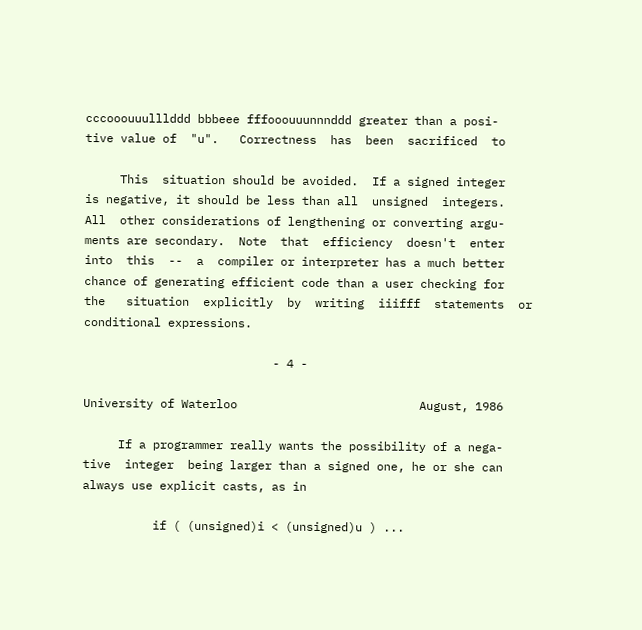cccooouuulllddd bbbeee fffooouuunnnddd greater than a posi-
tive value of  "u".   Correctness  has  been  sacrificed  to

     This  situation should be avoided.  If a signed integer
is negative, it should be less than all  unsigned  integers.
All  other considerations of lengthening or converting argu-
ments are secondary.  Note  that  efficiency  doesn't  enter
into  this  --  a  compiler or interpreter has a much better
chance of generating efficient code than a user checking for
the   situation  explicitly  by  writing  iiifff  statements  or
conditional expressions.

                           - 4 -

University of Waterloo                          August, 1986

     If a programmer really wants the possibility of a nega-
tive  integer  being larger than a signed one, he or she can
always use explicit casts, as in

          if ( (unsigned)i < (unsigned)u ) ...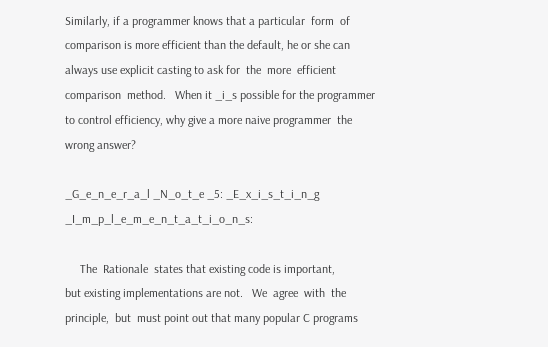Similarly, if a programmer knows that a particular  form  of
comparison is more efficient than the default, he or she can
always use explicit casting to ask for  the  more  efficient
comparison  method.   When it _i_s possible for the programmer
to control efficiency, why give a more naive programmer  the
wrong answer?

_G_e_n_e_r_a_l _N_o_t_e _5: _E_x_i_s_t_i_n_g _I_m_p_l_e_m_e_n_t_a_t_i_o_n_s:

     The  Rationale  states that existing code is important,
but existing implementations are not.   We  agree  with  the
principle,  but  must point out that many popular C programs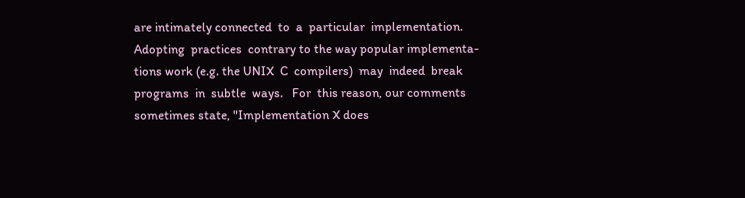are intimately connected  to  a  particular  implementation.
Adopting  practices  contrary to the way popular implementa-
tions work (e.g. the UNIX  C  compilers)  may  indeed  break
programs  in  subtle  ways.   For  this reason, our comments
sometimes state, "Implementation X does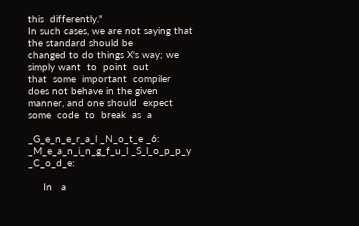this  differently."
In such cases, we are not saying that the standard should be
changed to do things X's way; we simply want  to  point  out
that  some  important  compiler does not behave in the given
manner, and one should  expect  some  code  to  break  as  a

_G_e_n_e_r_a_l _N_o_t_e _6: _M_e_a_n_i_n_g_f_u_l _S_l_o_p_p_y _C_o_d_e:

     In   a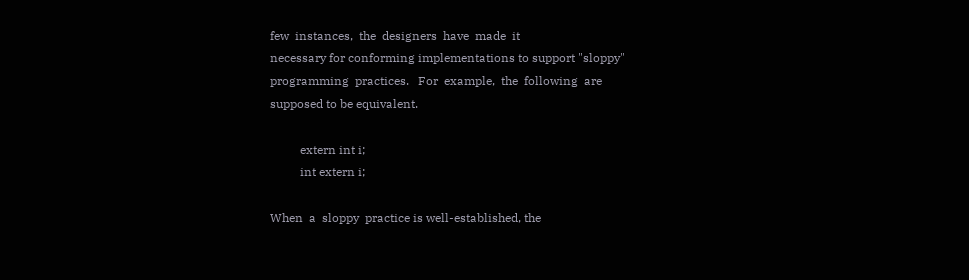few  instances,  the  designers  have  made  it
necessary for conforming implementations to support "sloppy"
programming  practices.   For  example,  the  following  are
supposed to be equivalent.

          extern int i;
          int extern i;

When  a  sloppy  practice is well-established, the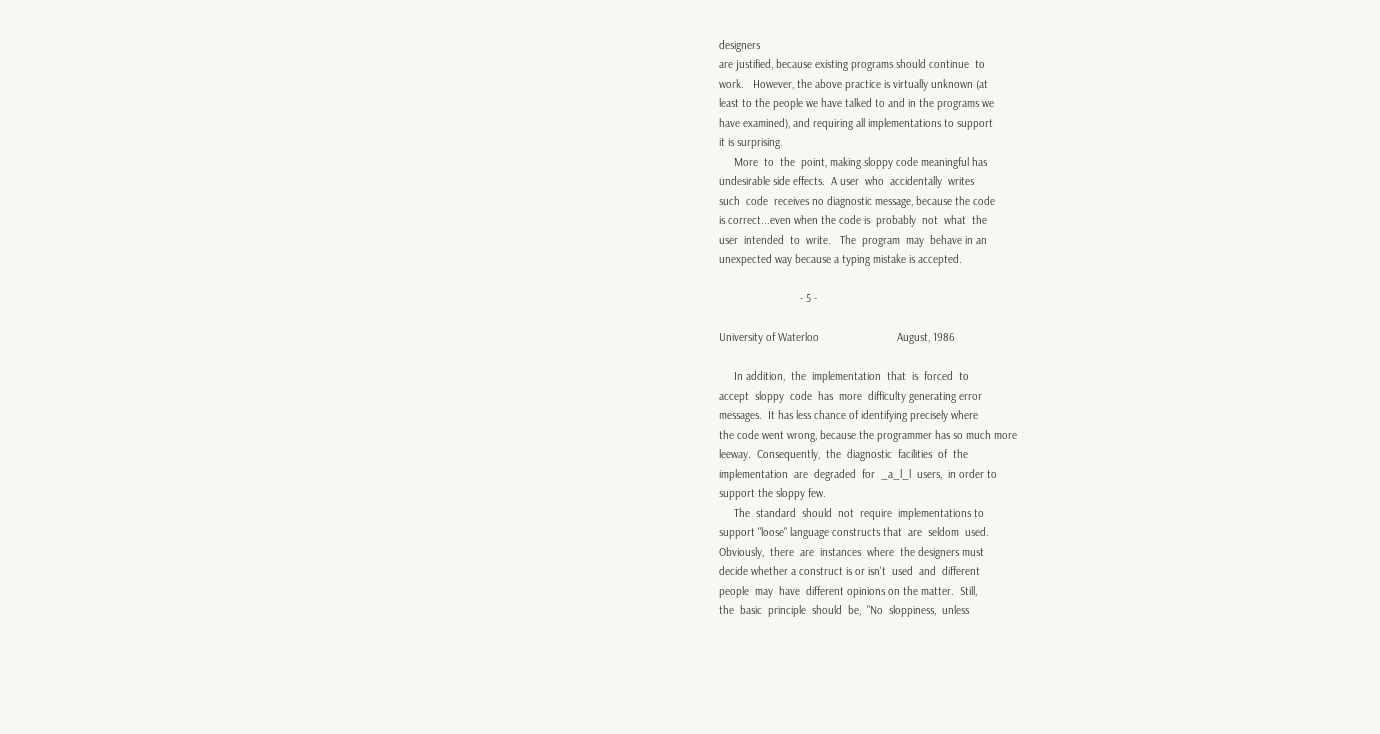designers
are justified, because existing programs should continue  to
work.   However, the above practice is virtually unknown (at
least to the people we have talked to and in the programs we
have examined), and requiring all implementations to support
it is surprising.
     More  to  the  point, making sloppy code meaningful has
undesirable side effects.  A user  who  accidentally  writes
such  code  receives no diagnostic message, because the code
is correct...even when the code is  probably  not  what  the
user  intended  to  write.   The  program  may  behave in an
unexpected way because a typing mistake is accepted.

                           - 5 -

University of Waterloo                          August, 1986

     In addition,  the  implementation  that  is  forced  to
accept  sloppy  code  has  more  difficulty generating error
messages.  It has less chance of identifying precisely where
the code went wrong, because the programmer has so much more
leeway.  Consequently,  the  diagnostic  facilities  of  the
implementation  are  degraded  for  _a_l_l  users,  in order to
support the sloppy few.
     The  standard  should  not  require  implementations to
support "loose" language constructs that  are  seldom  used.
Obviously,  there  are  instances  where  the designers must
decide whether a construct is or isn't  used  and  different
people  may  have  different opinions on the matter.  Still,
the  basic  principle  should  be,  "No  sloppiness,  unless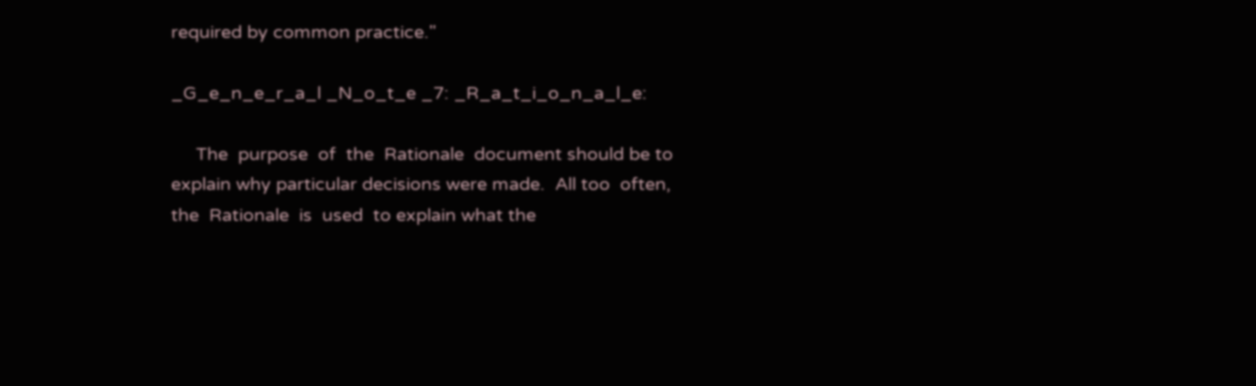required by common practice."

_G_e_n_e_r_a_l _N_o_t_e _7: _R_a_t_i_o_n_a_l_e:

     The  purpose  of  the  Rationale  document should be to
explain why particular decisions were made.  All too  often,
the  Rationale  is  used  to explain what the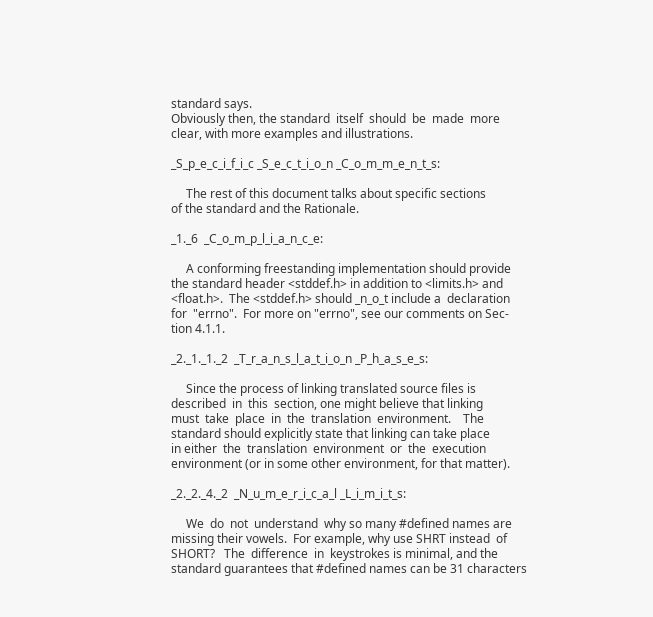standard says.
Obviously then, the standard  itself  should  be  made  more
clear, with more examples and illustrations.

_S_p_e_c_i_f_i_c _S_e_c_t_i_o_n _C_o_m_m_e_n_t_s:

     The rest of this document talks about specific sections
of the standard and the Rationale.

_1._6  _C_o_m_p_l_i_a_n_c_e:

     A conforming freestanding implementation should provide
the standard header <stddef.h> in addition to <limits.h> and
<float.h>.  The <stddef.h> should _n_o_t include a  declaration
for  "errno".  For more on "errno", see our comments on Sec-
tion 4.1.1.

_2._1._1._2  _T_r_a_n_s_l_a_t_i_o_n _P_h_a_s_e_s:

     Since the process of linking translated source files is
described  in  this  section, one might believe that linking
must  take  place  in  the  translation  environment.    The
standard should explicitly state that linking can take place
in either  the  translation  environment  or  the  execution
environment (or in some other environment, for that matter).

_2._2._4._2  _N_u_m_e_r_i_c_a_l _L_i_m_i_t_s:

     We  do  not  understand  why so many #defined names are
missing their vowels.  For example, why use SHRT instead  of
SHORT?   The  difference  in  keystrokes is minimal, and the
standard guarantees that #defined names can be 31 characters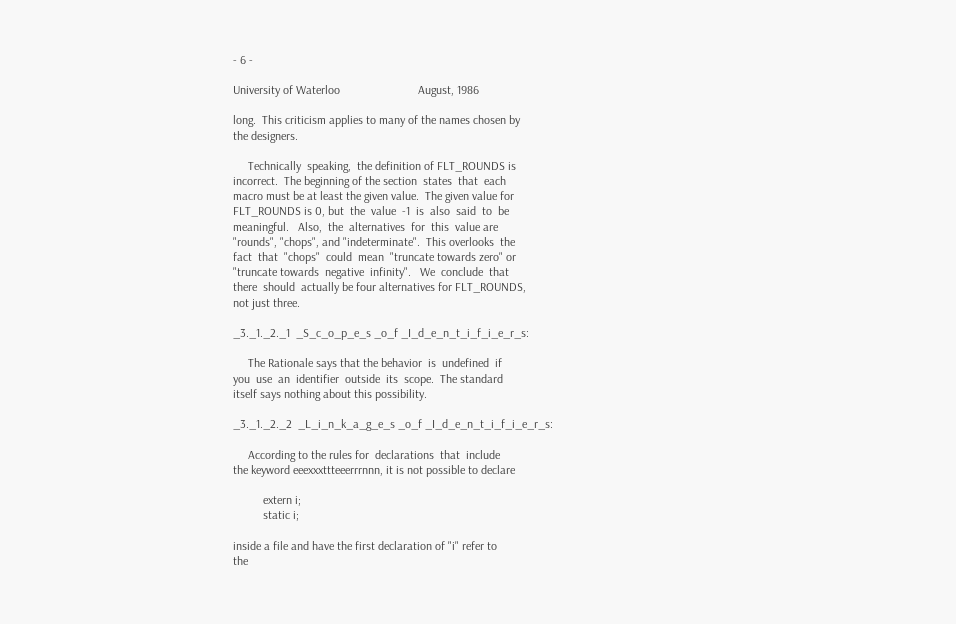- 6 -

University of Waterloo                          August, 1986

long.  This criticism applies to many of the names chosen by
the designers.

     Technically  speaking,  the definition of FLT_ROUNDS is
incorrect.  The beginning of the section  states  that  each
macro must be at least the given value.  The given value for
FLT_ROUNDS is 0, but  the  value  -1  is  also  said  to  be
meaningful.   Also,  the  alternatives  for  this  value are
"rounds", "chops", and "indeterminate".  This overlooks  the
fact  that  "chops"  could  mean  "truncate towards zero" or
"truncate towards  negative  infinity".   We  conclude  that
there  should  actually be four alternatives for FLT_ROUNDS,
not just three.

_3._1._2._1  _S_c_o_p_e_s _o_f _I_d_e_n_t_i_f_i_e_r_s:

     The Rationale says that the behavior  is  undefined  if
you  use  an  identifier  outside  its  scope.  The standard
itself says nothing about this possibility.

_3._1._2._2  _L_i_n_k_a_g_e_s _o_f _I_d_e_n_t_i_f_i_e_r_s:

     According to the rules for  declarations  that  include
the keyword eeexxxttteeerrrnnn, it is not possible to declare

          extern i;
          static i;

inside a file and have the first declaration of "i" refer to
the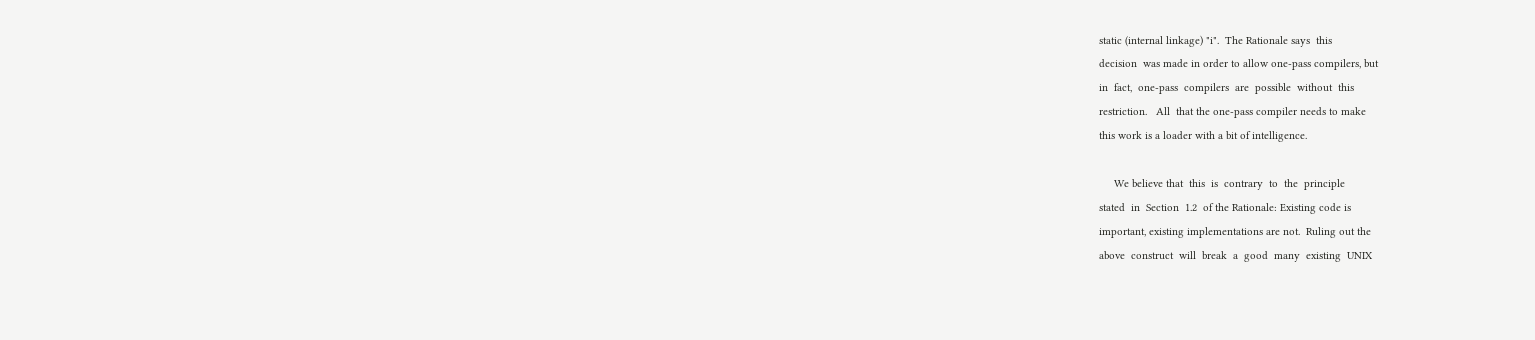static (internal linkage) "i".  The Rationale says  this
decision  was made in order to allow one-pass compilers, but
in  fact,  one-pass  compilers  are  possible  without  this
restriction.   All  that the one-pass compiler needs to make
this work is a loader with a bit of intelligence.

     We believe that  this  is  contrary  to  the  principle
stated  in  Section  1.2  of the Rationale: Existing code is
important, existing implementations are not.  Ruling out the
above  construct  will  break  a  good  many  existing  UNIX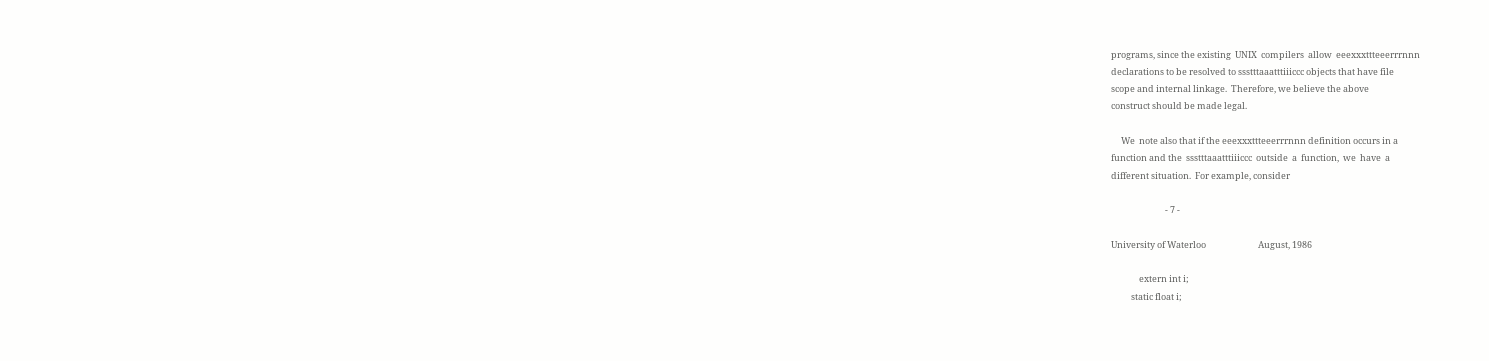programs, since the existing  UNIX  compilers  allow  eeexxxttteeerrrnnn
declarations to be resolved to ssstttaaatttiiiccc objects that have file
scope and internal linkage.  Therefore, we believe the above
construct should be made legal.

     We  note also that if the eeexxxttteeerrrnnn definition occurs in a
function and the  ssstttaaatttiiiccc  outside  a  function,  we  have  a
different situation.  For example, consider

                           - 7 -

University of Waterloo                          August, 1986

              extern int i;
          static float i;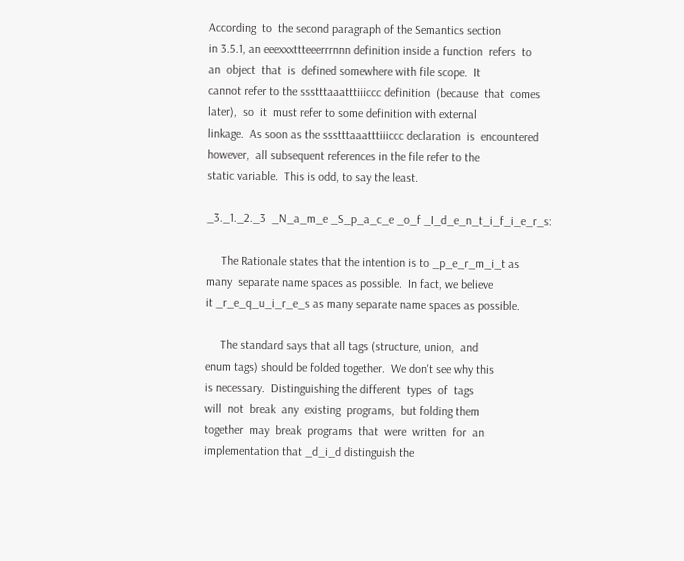According  to  the second paragraph of the Semantics section
in 3.5.1, an eeexxxttteeerrrnnn definition inside a function  refers  to
an  object  that  is  defined somewhere with file scope.  It
cannot refer to the ssstttaaatttiiiccc definition  (because  that  comes
later),  so  it  must refer to some definition with external
linkage.  As soon as the ssstttaaatttiiiccc declaration  is  encountered
however,  all subsequent references in the file refer to the
static variable.  This is odd, to say the least.

_3._1._2._3  _N_a_m_e _S_p_a_c_e _o_f _I_d_e_n_t_i_f_i_e_r_s:

     The Rationale states that the intention is to _p_e_r_m_i_t as
many  separate name spaces as possible.  In fact, we believe
it _r_e_q_u_i_r_e_s as many separate name spaces as possible.

     The standard says that all tags (structure, union,  and
enum tags) should be folded together.  We don't see why this
is necessary.  Distinguishing the different  types  of  tags
will  not  break  any  existing  programs,  but folding them
together  may  break  programs  that  were  written  for  an
implementation that _d_i_d distinguish the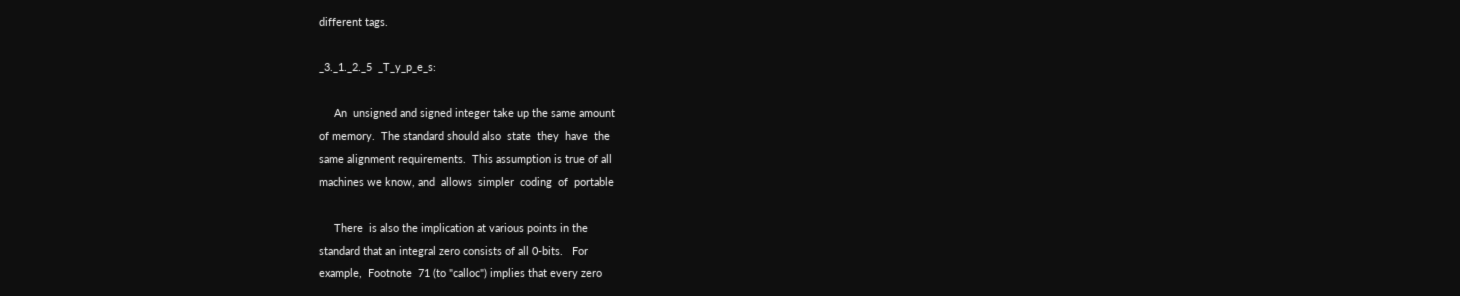different tags.

_3._1._2._5  _T_y_p_e_s:

     An  unsigned and signed integer take up the same amount
of memory.  The standard should also  state  they  have  the
same alignment requirements.  This assumption is true of all
machines we know, and  allows  simpler  coding  of  portable

     There  is also the implication at various points in the
standard that an integral zero consists of all 0-bits.   For
example,  Footnote  71 (to "calloc") implies that every zero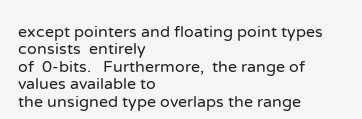except pointers and floating point types  consists  entirely
of  0-bits.   Furthermore,  the range of values available to
the unsigned type overlaps the range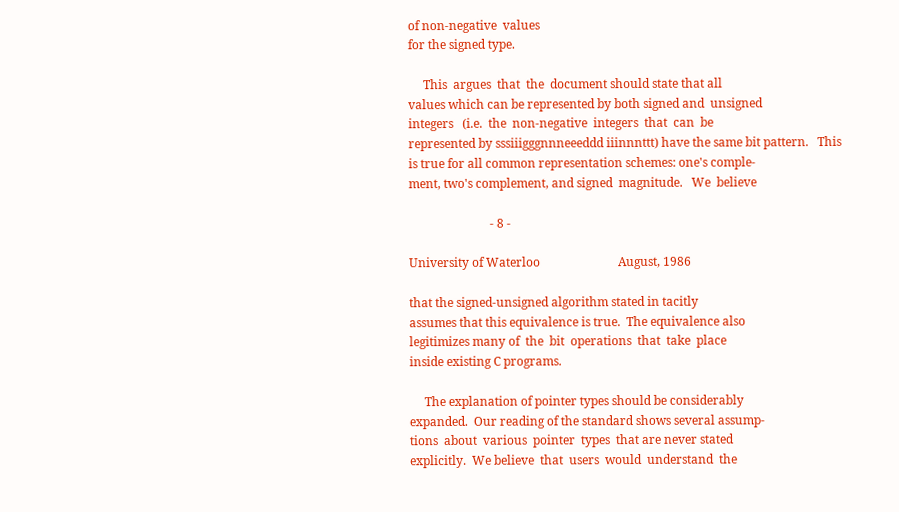of non-negative  values
for the signed type.

     This  argues  that  the  document should state that all
values which can be represented by both signed and  unsigned
integers   (i.e.  the  non-negative  integers  that  can  be
represented by sssiiigggnnneeeddd iiinnnttt) have the same bit pattern.   This
is true for all common representation schemes: one's comple-
ment, two's complement, and signed  magnitude.   We  believe

                           - 8 -

University of Waterloo                          August, 1986

that the signed-unsigned algorithm stated in tacitly
assumes that this equivalence is true.  The equivalence also
legitimizes many of  the  bit  operations  that  take  place
inside existing C programs.

     The explanation of pointer types should be considerably
expanded.  Our reading of the standard shows several assump-
tions  about  various  pointer  types  that are never stated
explicitly.  We believe  that  users  would  understand  the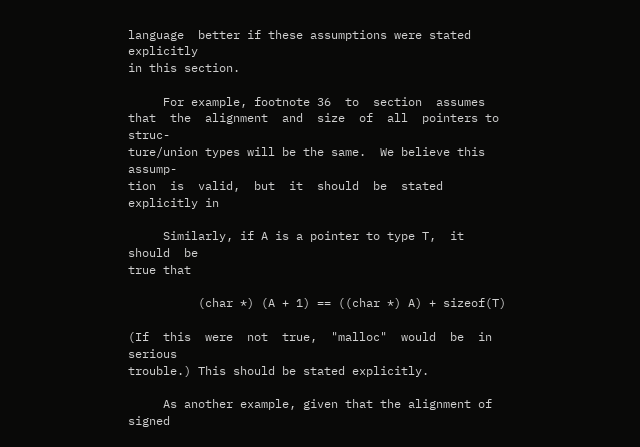language  better if these assumptions were stated explicitly
in this section.

     For example, footnote 36  to  section  assumes
that  the  alignment  and  size  of  all  pointers to struc-
ture/union types will be the same.  We believe this  assump-
tion  is  valid,  but  it  should  be  stated  explicitly in

     Similarly, if A is a pointer to type T,  it  should  be
true that

          (char *) (A + 1) == ((char *) A) + sizeof(T)

(If  this  were  not  true,  "malloc"  would  be  in serious
trouble.) This should be stated explicitly.

     As another example, given that the alignment of  signed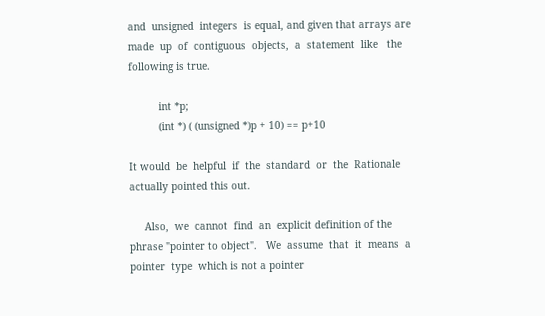and  unsigned  integers  is equal, and given that arrays are
made  up  of  contiguous  objects,  a  statement  like   the
following is true.

          int *p;
          (int *) ( (unsigned *)p + 10) == p+10

It would  be  helpful  if  the  standard  or  the  Rationale
actually pointed this out.

     Also,  we  cannot  find  an  explicit definition of the
phrase "pointer to object".   We  assume  that  it  means  a
pointer  type  which is not a pointer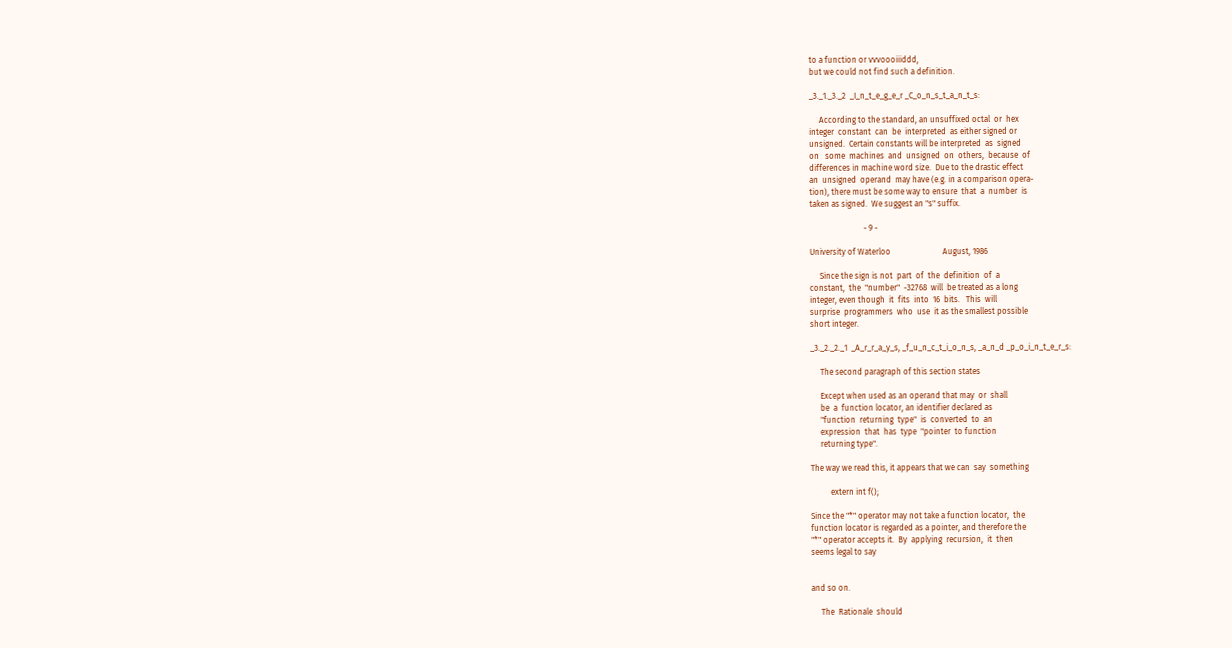to a function or vvvoooiiiddd,
but we could not find such a definition.

_3._1._3._2  _I_n_t_e_g_e_r _C_o_n_s_t_a_n_t_s:

     According to the standard, an unsuffixed octal  or  hex
integer  constant  can  be  interpreted  as either signed or
unsigned.  Certain constants will be interpreted  as  signed
on   some  machines  and  unsigned  on  others,  because  of
differences in machine word size.  Due to the drastic effect
an  unsigned  operand  may have (e.g. in a comparison opera-
tion), there must be some way to ensure  that  a  number  is
taken as signed.  We suggest an "s" suffix.

                           - 9 -

University of Waterloo                          August, 1986

     Since the sign is not  part  of  the  definition  of  a
constant,  the  "number"  -32768  will  be treated as a long
integer, even though  it  fits  into  16  bits.   This  will
surprise  programmers  who  use  it as the smallest possible
short integer.

_3._2._2._1  _A_r_r_a_y_s, _f_u_n_c_t_i_o_n_s, _a_n_d _p_o_i_n_t_e_r_s:

     The second paragraph of this section states

     Except when used as an operand that may  or  shall
     be  a  function locator, an identifier declared as
     "function  returning  type"  is  converted  to  an
     expression  that  has  type  "pointer  to function
     returning type".

The way we read this, it appears that we can  say  something

          extern int f();

Since the "*" operator may not take a function locator,  the
function locator is regarded as a pointer, and therefore the
"*" operator accepts it.  By  applying  recursion,  it  then
seems legal to say


and so on.

     The  Rationale  should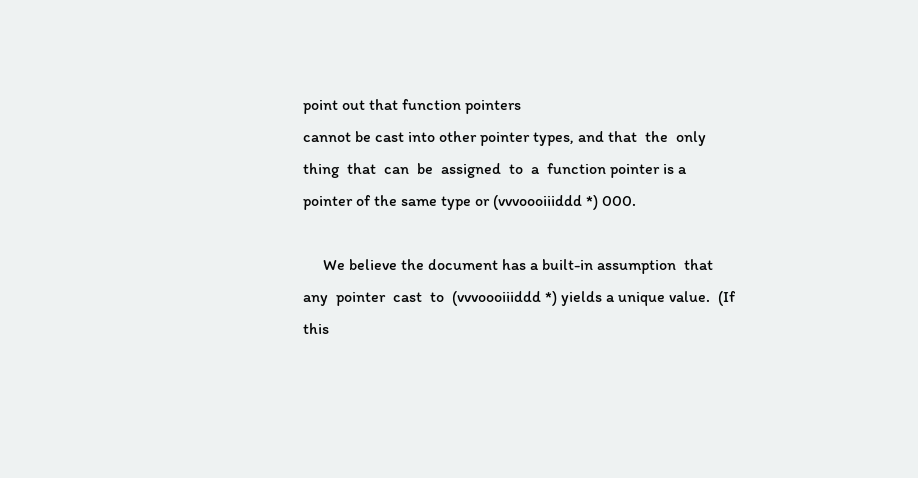point out that function pointers
cannot be cast into other pointer types, and that  the  only
thing  that  can  be  assigned  to  a  function pointer is a
pointer of the same type or (vvvoooiiiddd *) 000.

     We believe the document has a built-in assumption  that
any  pointer  cast  to  (vvvoooiiiddd *) yields a unique value.  (If
this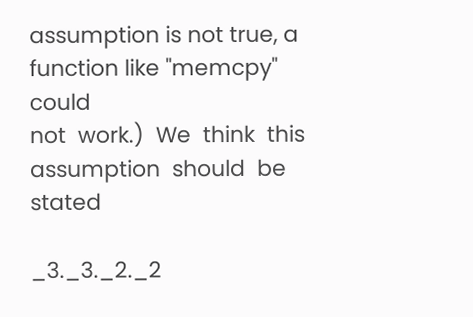assumption is not true, a function like "memcpy"  could
not  work.)  We  think  this  assumption  should  be  stated

_3._3._2._2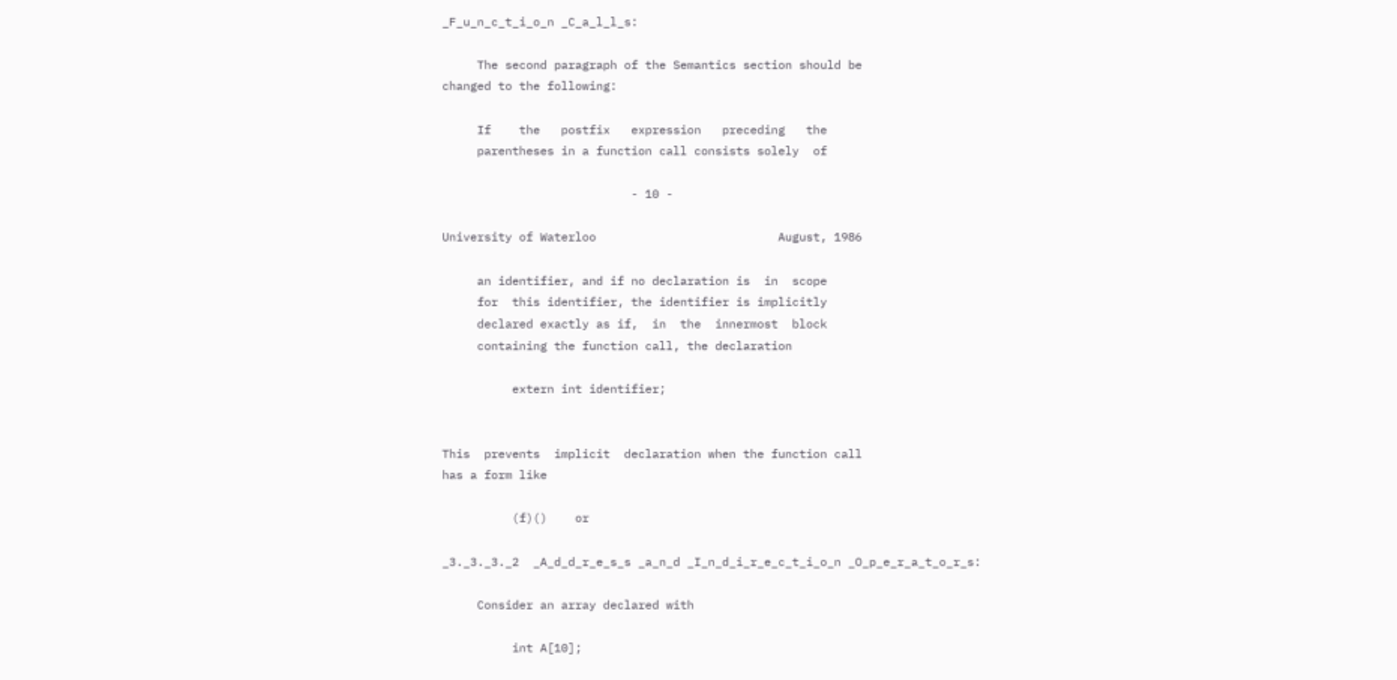_F_u_n_c_t_i_o_n _C_a_l_l_s:

     The second paragraph of the Semantics section should be
changed to the following:

     If    the   postfix   expression   preceding   the
     parentheses in a function call consists solely  of

                           - 10 -

University of Waterloo                          August, 1986

     an identifier, and if no declaration is  in  scope
     for  this identifier, the identifier is implicitly
     declared exactly as if,  in  the  innermost  block
     containing the function call, the declaration

          extern int identifier;


This  prevents  implicit  declaration when the function call
has a form like

          (f)()    or

_3._3._3._2  _A_d_d_r_e_s_s _a_n_d _I_n_d_i_r_e_c_t_i_o_n _O_p_e_r_a_t_o_r_s:

     Consider an array declared with

          int A[10];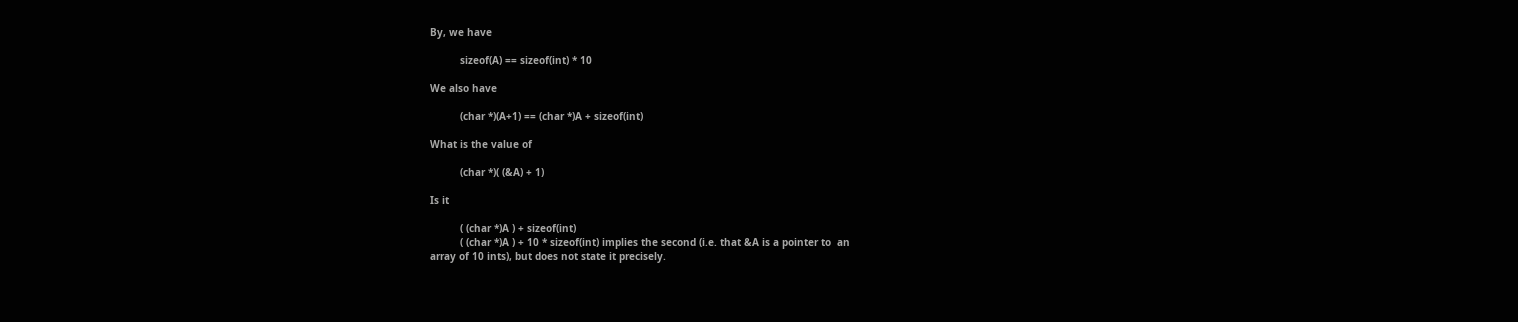By, we have

          sizeof(A) == sizeof(int) * 10

We also have

          (char *)(A+1) == (char *)A + sizeof(int)

What is the value of

          (char *)( (&A) + 1)

Is it

          ( (char *)A ) + sizeof(int)
          ( (char *)A ) + 10 * sizeof(int) implies the second (i.e. that &A is a pointer to  an
array of 10 ints), but does not state it precisely.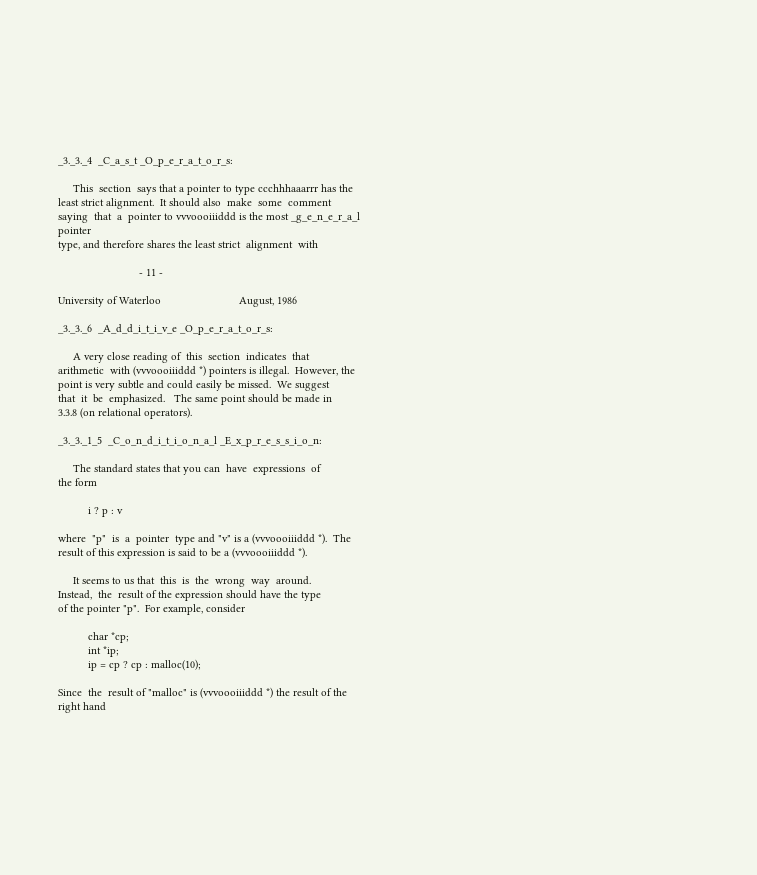_3._3._4  _C_a_s_t _O_p_e_r_a_t_o_r_s:

     This  section  says that a pointer to type ccchhhaaarrr has the
least strict alignment.  It should also  make  some  comment
saying  that  a  pointer to vvvoooiiiddd is the most _g_e_n_e_r_a_l pointer
type, and therefore shares the least strict  alignment  with

                           - 11 -

University of Waterloo                          August, 1986

_3._3._6  _A_d_d_i_t_i_v_e _O_p_e_r_a_t_o_r_s:

     A very close reading of  this  section  indicates  that
arithmetic  with (vvvoooiiiddd *) pointers is illegal.  However, the
point is very subtle and could easily be missed.  We suggest
that  it  be  emphasized.   The same point should be made in
3.3.8 (on relational operators).

_3._3._1_5  _C_o_n_d_i_t_i_o_n_a_l _E_x_p_r_e_s_s_i_o_n:

     The standard states that you can  have  expressions  of
the form

          i ? p : v

where  "p"  is  a  pointer  type and "v" is a (vvvoooiiiddd *).  The
result of this expression is said to be a (vvvoooiiiddd *).

     It seems to us that  this  is  the  wrong  way  around.
Instead,  the  result of the expression should have the type
of the pointer "p".  For example, consider

          char *cp;
          int *ip;
          ip = cp ? cp : malloc(10);

Since  the  result of "malloc" is (vvvoooiiiddd *) the result of the
right hand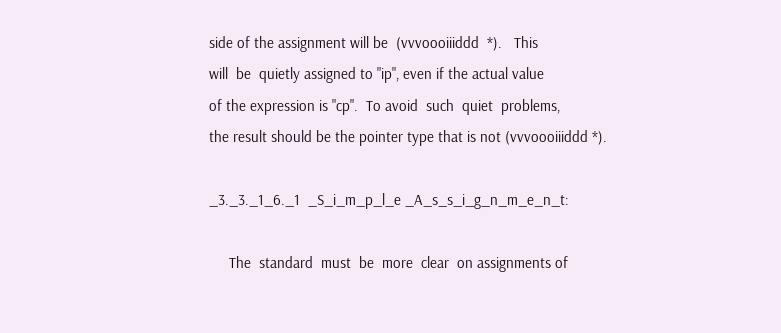side of the assignment will be  (vvvoooiiiddd  *).   This
will  be  quietly assigned to "ip", even if the actual value
of the expression is "cp".  To avoid  such  quiet  problems,
the result should be the pointer type that is not (vvvoooiiiddd *).

_3._3._1_6._1  _S_i_m_p_l_e _A_s_s_i_g_n_m_e_n_t:

     The  standard  must  be  more  clear  on assignments of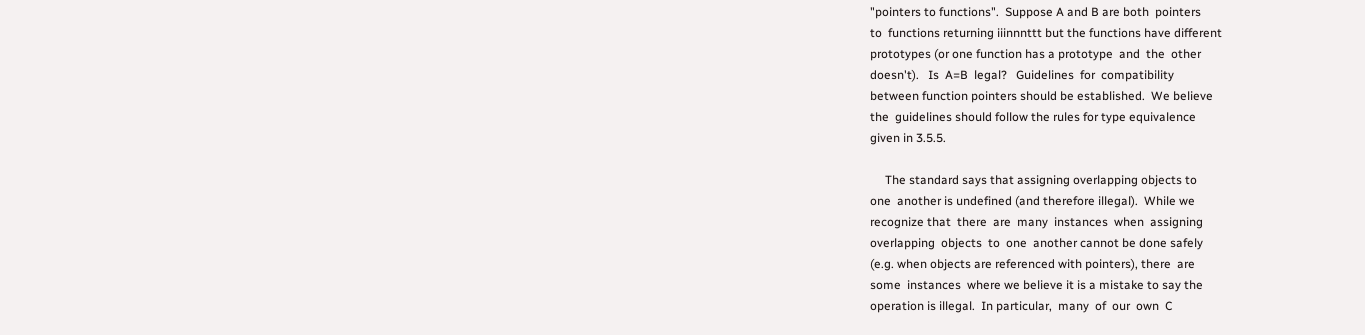"pointers to functions".  Suppose A and B are both  pointers
to  functions returning iiinnnttt but the functions have different
prototypes (or one function has a prototype  and  the  other
doesn't).   Is  A=B  legal?   Guidelines  for  compatibility
between function pointers should be established.  We believe
the  guidelines should follow the rules for type equivalence
given in 3.5.5.

     The standard says that assigning overlapping objects to
one  another is undefined (and therefore illegal).  While we
recognize that  there  are  many  instances  when  assigning
overlapping  objects  to  one  another cannot be done safely
(e.g. when objects are referenced with pointers), there  are
some  instances  where we believe it is a mistake to say the
operation is illegal.  In particular,  many  of  our  own  C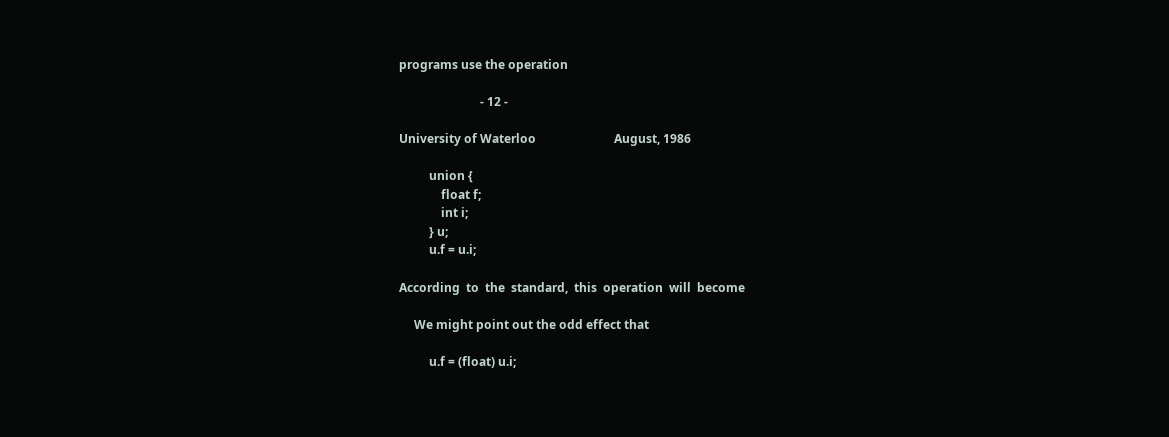programs use the operation

                           - 12 -

University of Waterloo                          August, 1986

          union {
              float f;
              int i;
          } u;
          u.f = u.i;

According  to  the  standard,  this  operation  will  become

     We might point out the odd effect that

          u.f = (float) u.i;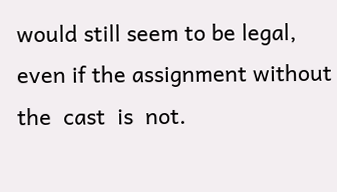would still seem to be legal, even if the assignment without
the  cast  is  not.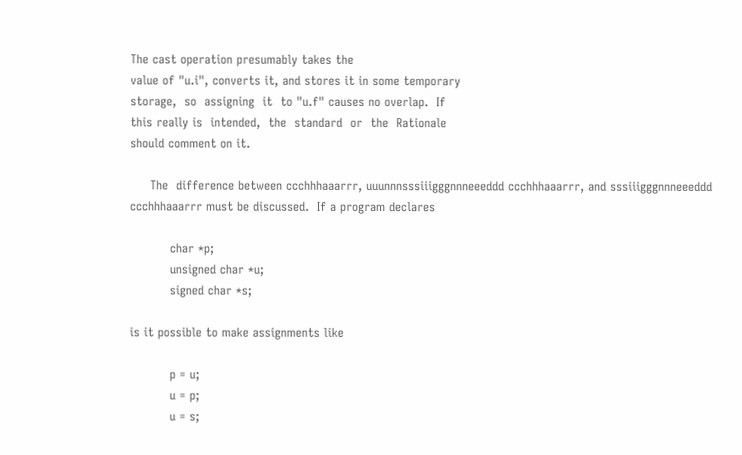The cast operation presumably takes the
value of "u.i", converts it, and stores it in some temporary
storage,  so  assigning  it  to "u.f" causes no overlap.  If
this really is  intended,  the  standard  or  the  Rationale
should comment on it.

     The  difference between ccchhhaaarrr, uuunnnsssiiigggnnneeeddd ccchhhaaarrr, and sssiiigggnnneeeddd
ccchhhaaarrr must be discussed.  If a program declares

          char *p;
          unsigned char *u;
          signed char *s;

is it possible to make assignments like

          p = u;
          u = p;
          u = s;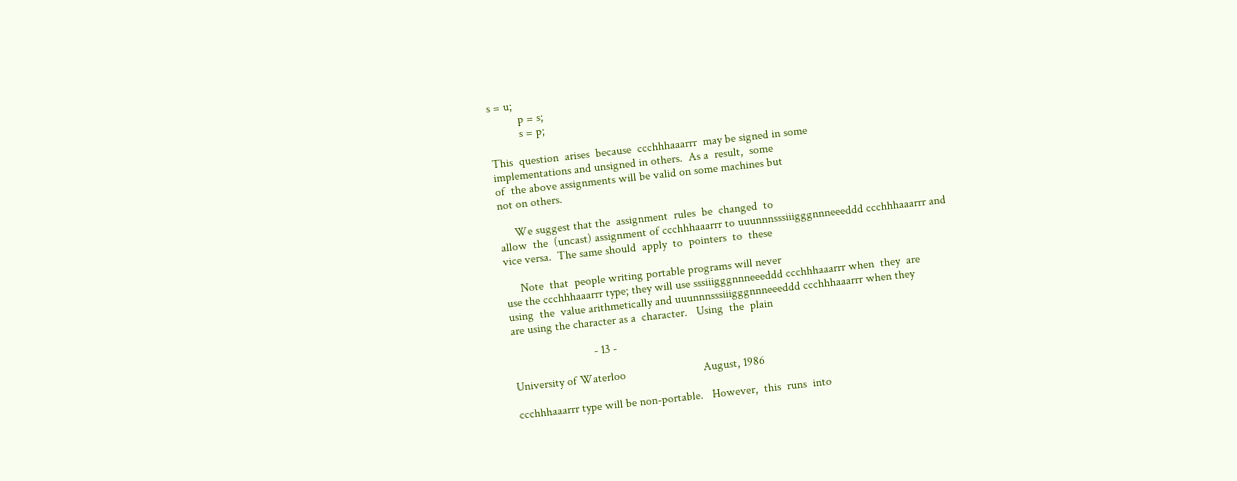s = u;
          p = s;
          s = p;

This  question  arises  because  ccchhhaaarrr  may be signed in some
implementations and unsigned in others.  As a  result,  some
of  the above assignments will be valid on some machines but
not on others.

     We suggest that the  assignment  rules  be  changed  to
allow  the  (uncast) assignment of ccchhhaaarrr to uuunnnsssiiigggnnneeeddd ccchhhaaarrr and
vice versa.  The same should  apply  to  pointers  to  these

     Note  that  people writing portable programs will never
use the ccchhhaaarrr type; they will use sssiiigggnnneeeddd ccchhhaaarrr when  they  are
using  the  value arithmetically and uuunnnsssiiigggnnneeeddd ccchhhaaarrr when they
are using the character as a  character.   Using  the  plain

                           - 13 -

University of Waterloo                          August, 1986

ccchhhaaarrr type will be non-portable.   However,  this  runs  into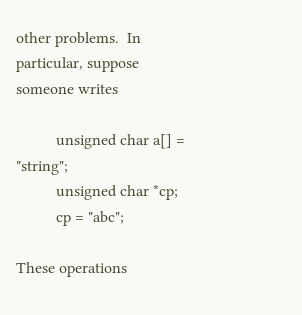other problems.  In particular, suppose someone writes

          unsigned char a[] = "string";
          unsigned char *cp;
          cp = "abc";

These operations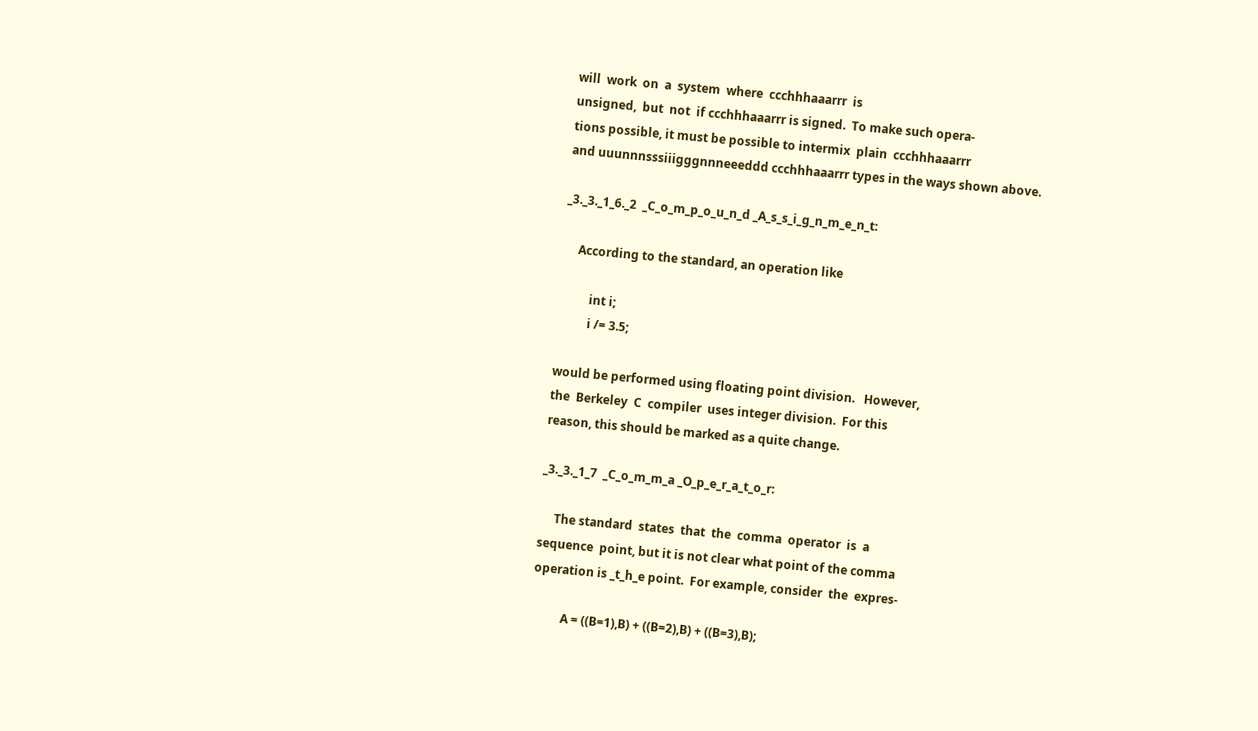will  work  on  a  system  where  ccchhhaaarrr  is
unsigned,  but  not  if ccchhhaaarrr is signed.  To make such opera-
tions possible, it must be possible to intermix  plain  ccchhhaaarrr
and uuunnnsssiiigggnnneeeddd ccchhhaaarrr types in the ways shown above.

_3._3._1_6._2  _C_o_m_p_o_u_n_d _A_s_s_i_g_n_m_e_n_t:

     According to the standard, an operation like

          int i;
          i /= 3.5;

would be performed using floating point division.   However,
the  Berkeley  C  compiler  uses integer division.  For this
reason, this should be marked as a quite change.

_3._3._1_7  _C_o_m_m_a _O_p_e_r_a_t_o_r:

     The standard  states  that  the  comma  operator  is  a
sequence  point, but it is not clear what point of the comma
operation is _t_h_e point.  For example, consider  the  expres-

          A = ((B=1),B) + ((B=2),B) + ((B=3),B);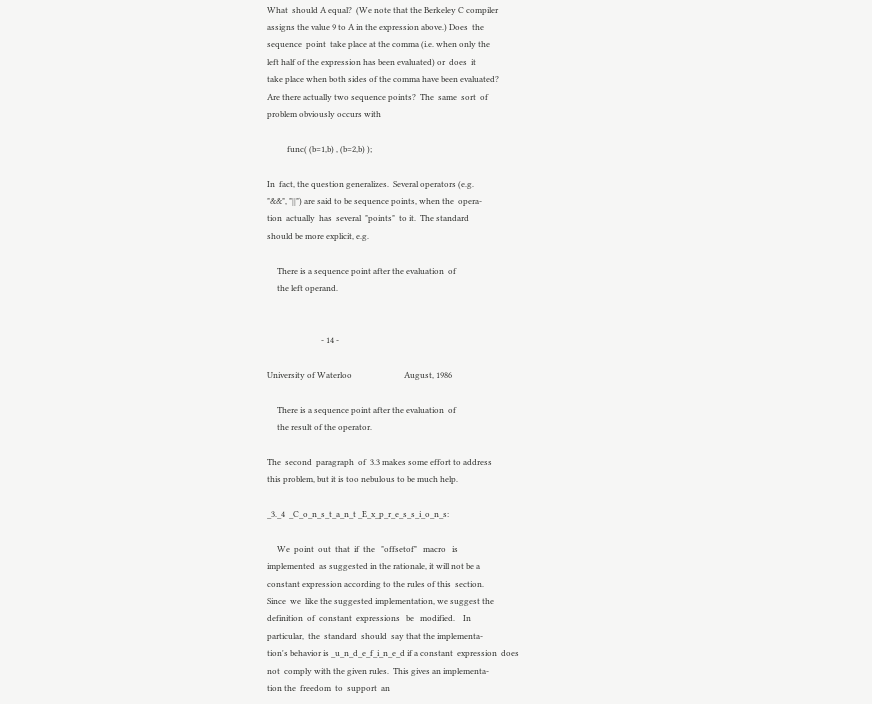What  should A equal?  (We note that the Berkeley C compiler
assigns the value 9 to A in the expression above.) Does  the
sequence  point  take place at the comma (i.e. when only the
left half of the expression has been evaluated) or  does  it
take place when both sides of the comma have been evaluated?
Are there actually two sequence points?  The  same  sort  of
problem obviously occurs with

          func( (b=1,b) , (b=2,b) );

In  fact, the question generalizes.  Several operators (e.g.
"&&", "||") are said to be sequence points, when the  opera-
tion  actually  has  several  "points"  to it.  The standard
should be more explicit, e.g.

     There is a sequence point after the evaluation  of
     the left operand.


                           - 14 -

University of Waterloo                          August, 1986

     There is a sequence point after the evaluation  of
     the result of the operator.

The  second  paragraph  of  3.3 makes some effort to address
this problem, but it is too nebulous to be much help.

_3._4  _C_o_n_s_t_a_n_t _E_x_p_r_e_s_s_i_o_n_s:

     We  point  out  that  if  the   "offsetof"   macro   is
implemented  as suggested in the rationale, it will not be a
constant expression according to the rules of this  section.
Since  we  like the suggested implementation, we suggest the
definition  of  constant  expressions   be   modified.    In
particular,  the  standard  should  say that the implementa-
tion's behavior is _u_n_d_e_f_i_n_e_d if a constant  expression  does
not  comply with the given rules.  This gives an implementa-
tion the  freedom  to  support  an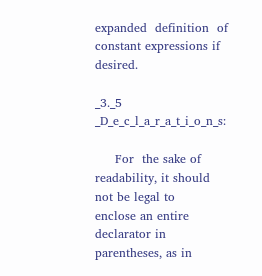expanded  definition  of
constant expressions if desired.

_3._5  _D_e_c_l_a_r_a_t_i_o_n_s:

     For  the sake of readability, it should not be legal to
enclose an entire declarator in parentheses, as in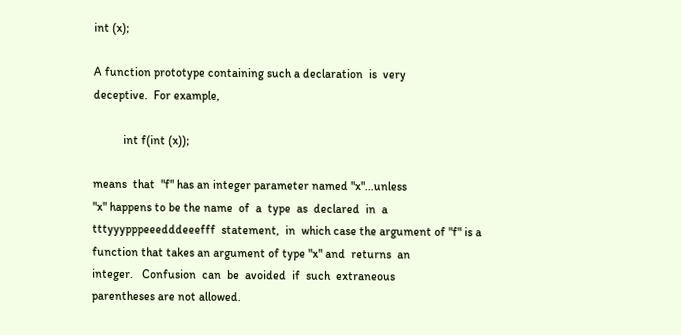int (x);

A function prototype containing such a declaration  is  very
deceptive.  For example,

          int f(int (x));

means  that  "f" has an integer parameter named "x"...unless
"x" happens to be the name  of  a  type  as  declared  in  a
tttyyypppeeedddeeefff  statement,  in  which case the argument of "f" is a
function that takes an argument of type "x" and  returns  an
integer.   Confusion  can  be  avoided  if  such  extraneous
parentheses are not allowed.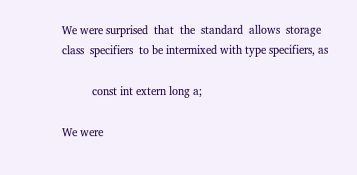We were surprised  that  the  standard  allows  storage
class  specifiers  to be intermixed with type specifiers, as

          const int extern long a;

We were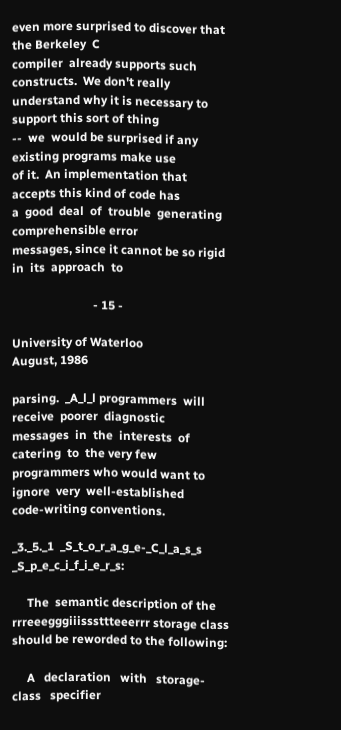even more surprised to discover that the Berkeley  C
compiler  already supports such constructs.  We don't really
understand why it is necessary to support this sort of thing
--  we  would be surprised if any existing programs make use
of it.  An implementation that accepts this kind of code has
a  good  deal  of  trouble  generating  comprehensible error
messages, since it cannot be so rigid  in  its  approach  to

                           - 15 -

University of Waterloo                          August, 1986

parsing.  _A_l_l programmers  will  receive  poorer  diagnostic
messages  in  the  interests  of  catering  to  the very few
programmers who would want to ignore  very  well-established
code-writing conventions.

_3._5._1  _S_t_o_r_a_g_e-_C_l_a_s_s _S_p_e_c_i_f_i_e_r_s:

     The  semantic description of the rrreeegggiiisssttteeerrr storage class
should be reworded to the following:

     A   declaration   with   storage-class   specifier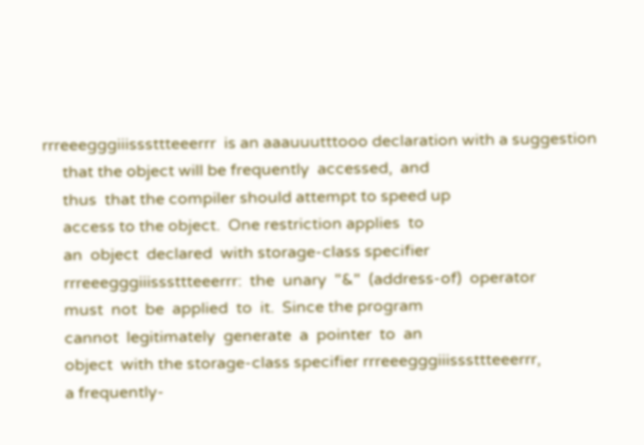rrreeegggiiisssttteeerrr  is an aaauuutttooo declaration with a suggestion
     that the object will be frequently  accessed,  and
     thus  that the compiler should attempt to speed up
     access to the object.  One restriction applies  to
     an  object  declared  with storage-class specifier
     rrreeegggiiisssttteeerrr:  the  unary  "&"  (address-of)  operator
     must  not  be  applied  to  it.  Since the program
     cannot  legitimately  generate  a  pointer  to  an
     object  with the storage-class specifier rrreeegggiiisssttteeerrr,
     a frequently-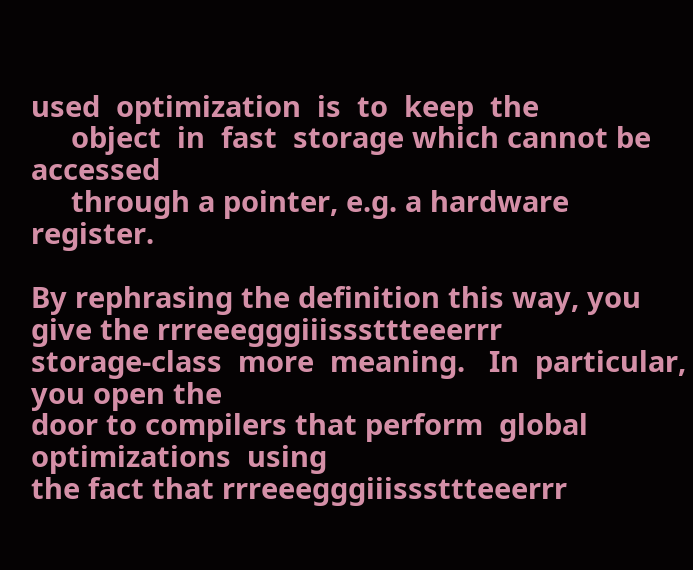used  optimization  is  to  keep  the
     object  in  fast  storage which cannot be accessed
     through a pointer, e.g. a hardware register.

By rephrasing the definition this way, you give the rrreeegggiiisssttteeerrr
storage-class  more  meaning.   In  particular, you open the
door to compilers that perform  global  optimizations  using
the fact that rrreeegggiiisssttteeerrr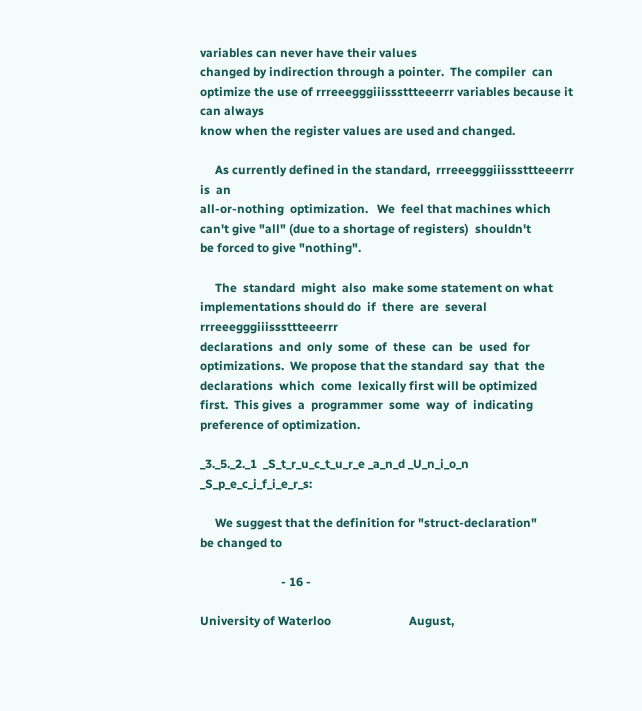variables can never have their values
changed by indirection through a pointer.  The compiler  can
optimize the use of rrreeegggiiisssttteeerrr variables because it can always
know when the register values are used and changed.

     As currently defined in the standard,  rrreeegggiiisssttteeerrr  is  an
all-or-nothing  optimization.   We  feel that machines which
can't give "all" (due to a shortage of registers)  shouldn't
be forced to give "nothing".

     The  standard  might  also  make some statement on what
implementations should do  if  there  are  several  rrreeegggiiisssttteeerrr
declarations  and  only  some  of  these  can  be  used  for
optimizations.  We propose that the standard  say  that  the
declarations  which  come  lexically first will be optimized
first.  This gives  a  programmer  some  way  of  indicating
preference of optimization.

_3._5._2._1  _S_t_r_u_c_t_u_r_e _a_n_d _U_n_i_o_n _S_p_e_c_i_f_i_e_r_s:

     We suggest that the definition for "struct-declaration"
be changed to

                           - 16 -

University of Waterloo                          August,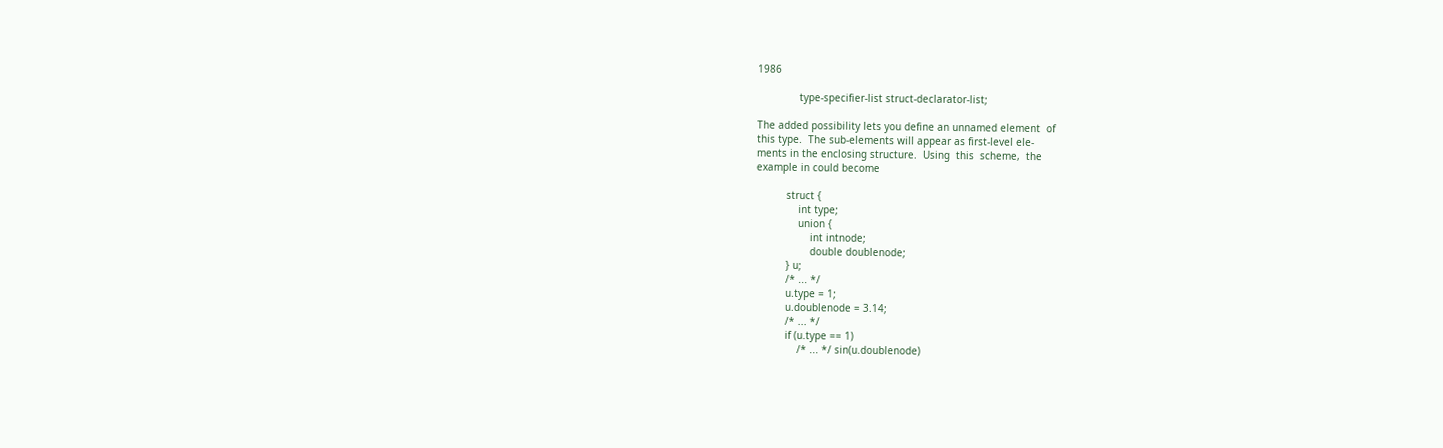1986

              type-specifier-list struct-declarator-list;

The added possibility lets you define an unnamed element  of
this type.  The sub-elements will appear as first-level ele-
ments in the enclosing structure.  Using  this  scheme,  the
example in could become

          struct {
              int type;
              union {
                  int intnode;
                  double doublenode;
          } u;
          /* ... */
          u.type = 1;
          u.doublenode = 3.14;
          /* ... */
          if (u.type == 1)
              /* ... */ sin(u.doublenode)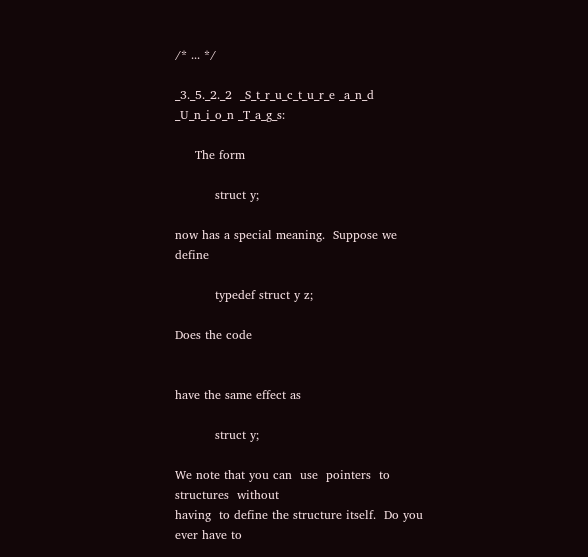/* ... */

_3._5._2._2  _S_t_r_u_c_t_u_r_e _a_n_d _U_n_i_o_n _T_a_g_s:

     The form

          struct y;

now has a special meaning.  Suppose we define

          typedef struct y z;

Does the code


have the same effect as

          struct y;

We note that you can  use  pointers  to  structures  without
having  to define the structure itself.  Do you ever have to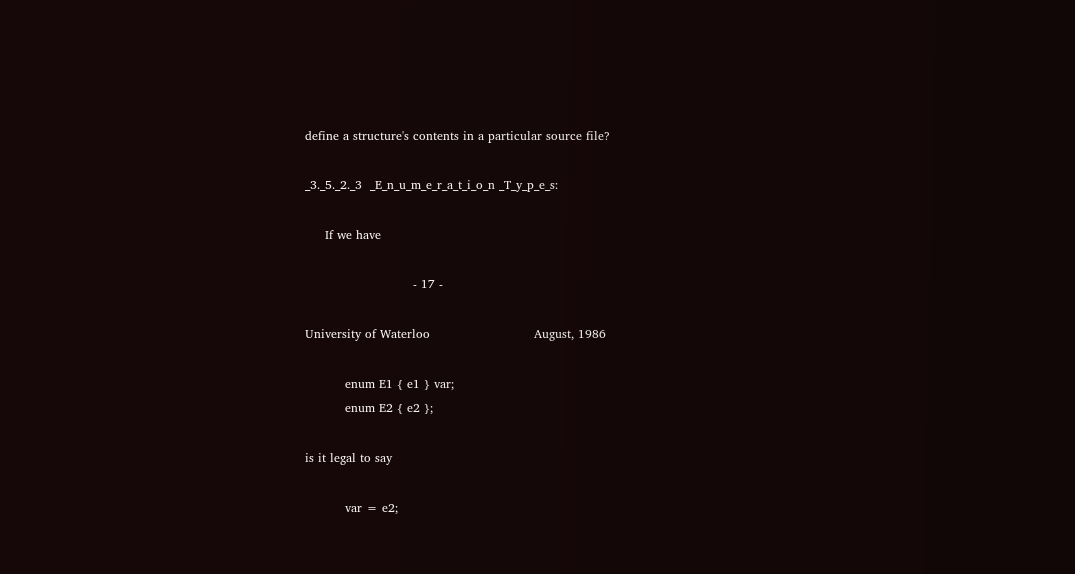define a structure's contents in a particular source file?

_3._5._2._3  _E_n_u_m_e_r_a_t_i_o_n _T_y_p_e_s:

     If we have

                           - 17 -

University of Waterloo                          August, 1986

          enum E1 { e1 } var;
          enum E2 { e2 };

is it legal to say

          var = e2;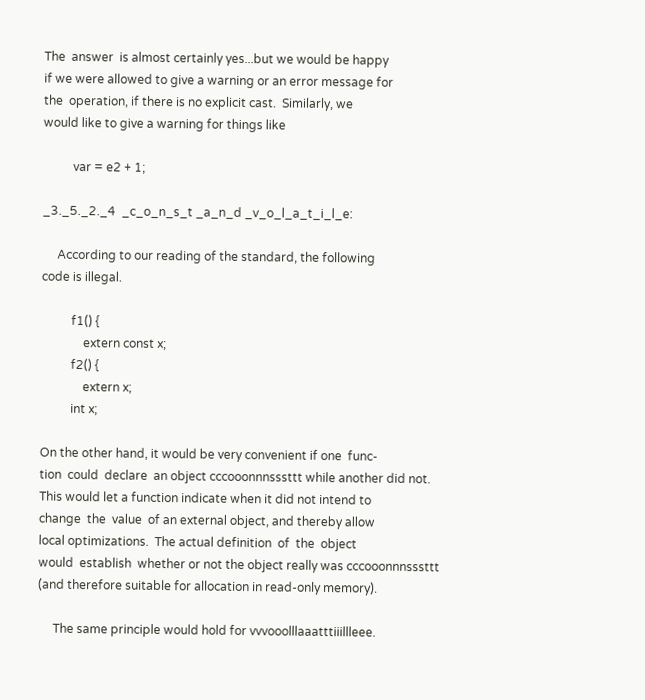The  answer  is almost certainly yes...but we would be happy
if we were allowed to give a warning or an error message for
the  operation, if there is no explicit cast.  Similarly, we
would like to give a warning for things like

          var = e2 + 1;

_3._5._2._4  _c_o_n_s_t _a_n_d _v_o_l_a_t_i_l_e:

     According to our reading of the standard, the following
code is illegal.

          f1() {
              extern const x;
          f2() {
              extern x;
          int x;

On the other hand, it would be very convenient if one  func-
tion  could  declare  an object cccooonnnsssttt while another did not.
This would let a function indicate when it did not intend to
change  the  value  of an external object, and thereby allow
local optimizations.  The actual definition  of  the  object
would  establish  whether or not the object really was cccooonnnsssttt
(and therefore suitable for allocation in read-only memory).

     The same principle would hold for vvvooolllaaatttiiillleee.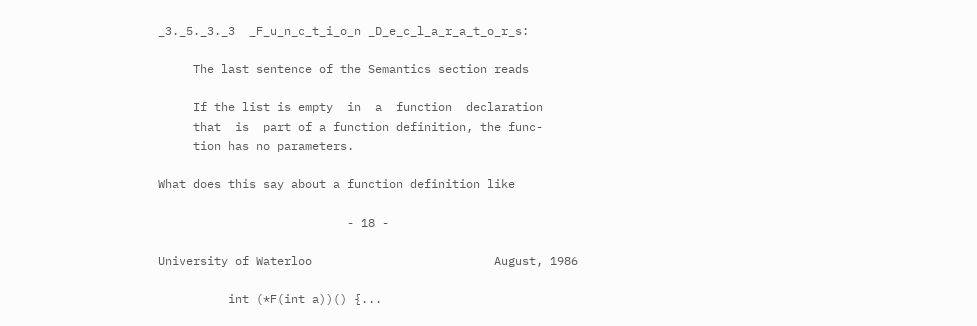_3._5._3._3  _F_u_n_c_t_i_o_n _D_e_c_l_a_r_a_t_o_r_s:

     The last sentence of the Semantics section reads

     If the list is empty  in  a  function  declaration
     that  is  part of a function definition, the func-
     tion has no parameters.

What does this say about a function definition like

                           - 18 -

University of Waterloo                          August, 1986

          int (*F(int a))() {...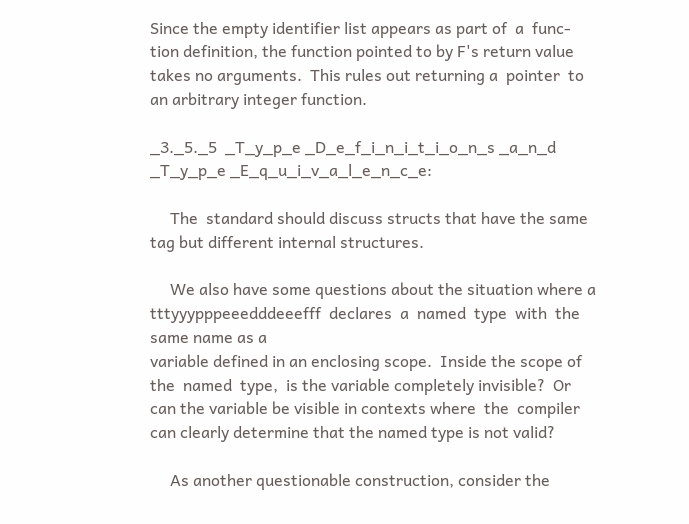Since the empty identifier list appears as part of  a  func-
tion definition, the function pointed to by F's return value
takes no arguments.  This rules out returning a  pointer  to
an arbitrary integer function.

_3._5._5  _T_y_p_e _D_e_f_i_n_i_t_i_o_n_s _a_n_d _T_y_p_e _E_q_u_i_v_a_l_e_n_c_e:

     The  standard should discuss structs that have the same
tag but different internal structures.

     We also have some questions about the situation where a
tttyyypppeeedddeeefff  declares  a  named  type  with  the  same name as a
variable defined in an enclosing scope.  Inside the scope of
the  named  type,  is the variable completely invisible?  Or
can the variable be visible in contexts where  the  compiler
can clearly determine that the named type is not valid?

     As another questionable construction, consider the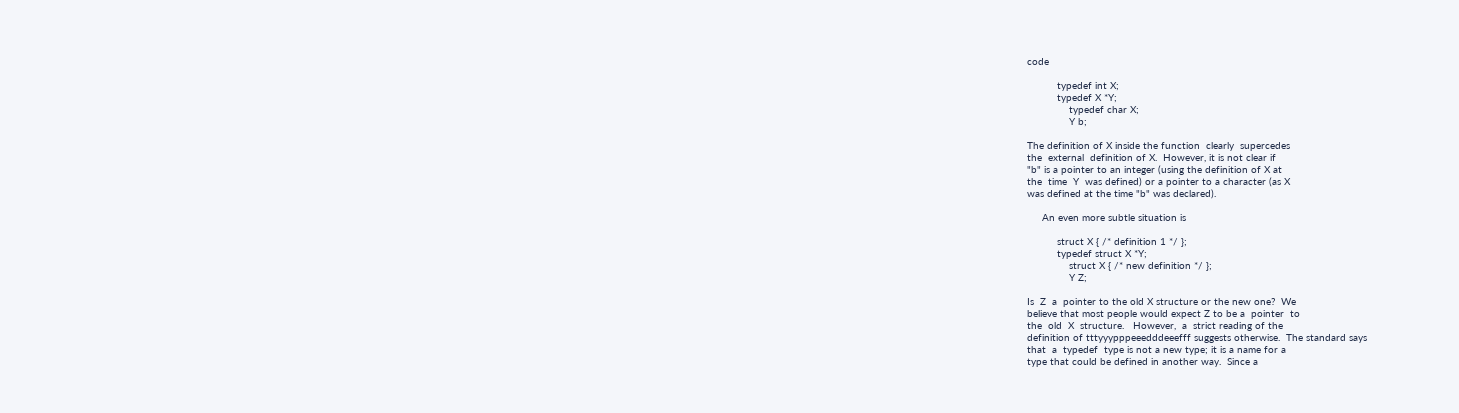code

          typedef int X;
          typedef X *Y;
              typedef char X;
              Y b;

The definition of X inside the function  clearly  supercedes
the  external  definition of X.  However, it is not clear if
"b" is a pointer to an integer (using the definition of X at
the  time  Y  was defined) or a pointer to a character (as X
was defined at the time "b" was declared).

     An even more subtle situation is

          struct X { /* definition 1 */ };
          typedef struct X *Y;
              struct X { /* new definition */ };
              Y Z;

Is  Z  a  pointer to the old X structure or the new one?  We
believe that most people would expect Z to be a  pointer  to
the  old  X  structure.   However,  a  strict reading of the
definition of tttyyypppeeedddeeefff suggests otherwise.  The standard says
that  a  typedef  type is not a new type; it is a name for a
type that could be defined in another way.  Since a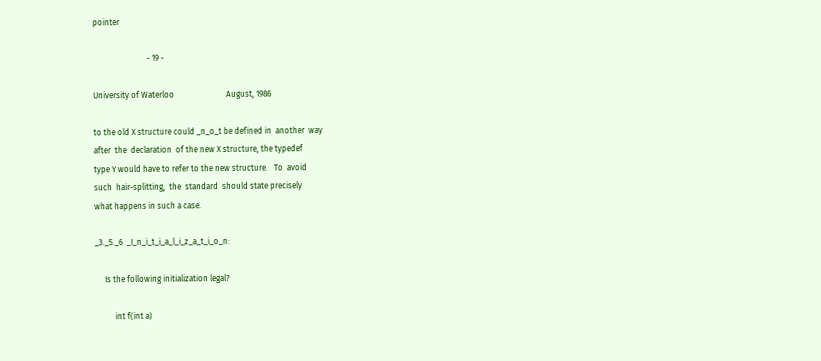pointer

                           - 19 -

University of Waterloo                          August, 1986

to the old X structure could _n_o_t be defined in  another  way
after  the  declaration  of the new X structure, the typedef
type Y would have to refer to the new structure.   To  avoid
such  hair-splitting,  the  standard  should state precisely
what happens in such a case.

_3._5._6  _I_n_i_t_i_a_l_i_z_a_t_i_o_n:

     Is the following initialization legal?

          int f(int a)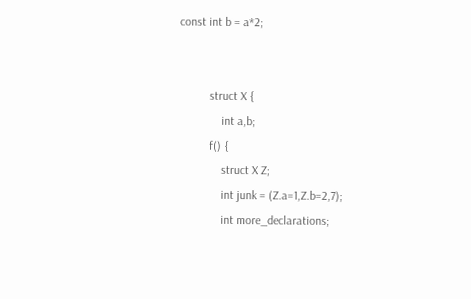const int b = a*2;


          struct X {
              int a,b;
          f() {
              struct X Z;
              int junk = (Z.a=1,Z.b=2,7);
              int more_declarations;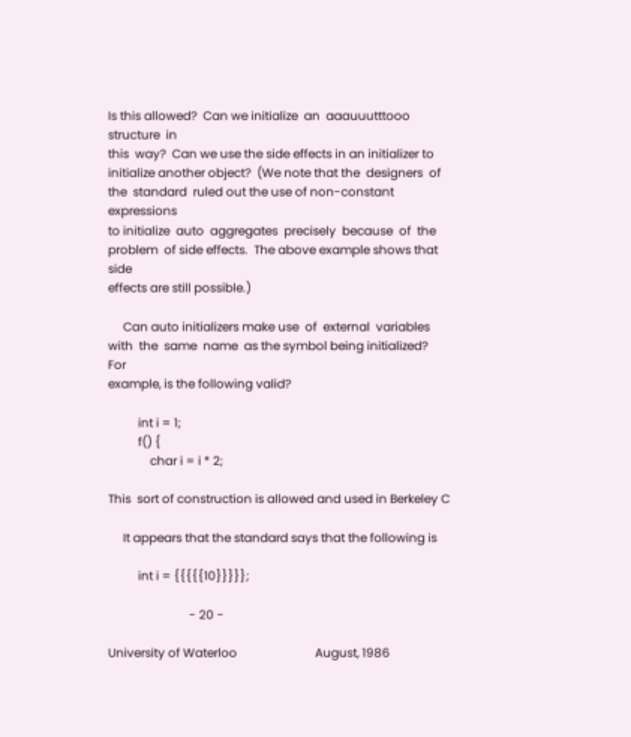Is this allowed?  Can we initialize  an  aaauuutttooo  structure  in
this  way?  Can we use the side effects in an initializer to
initialize another object?  (We note that the  designers  of
the  standard  ruled out the use of non-constant expressions
to initialize  auto  aggregates  precisely  because  of  the
problem  of side effects.  The above example shows that side
effects are still possible.)

     Can auto initializers make use  of  external  variables
with  the  same  name  as the symbol being initialized?  For
example, is the following valid?

          int i = 1;
          f() {
              char i = i * 2;

This  sort of construction is allowed and used in Berkeley C

     It appears that the standard says that the following is

          int i = {{{{{10}}}}};

                           - 20 -

University of Waterloo                          August, 1986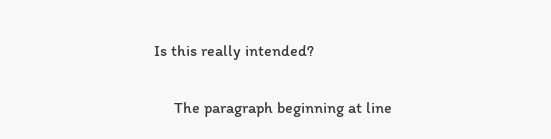Is this really intended?

     The paragraph beginning at line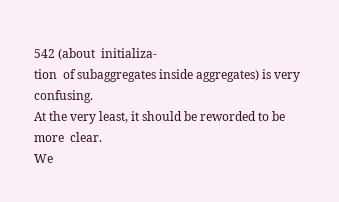542 (about  initializa-
tion  of subaggregates inside aggregates) is very confusing.
At the very least, it should be reworded to be  more  clear.
We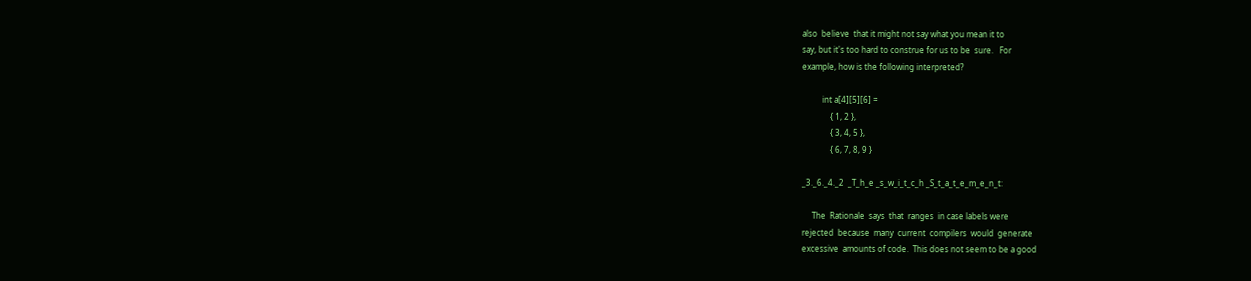also  believe  that it might not say what you mean it to
say, but it's too hard to construe for us to be  sure.   For
example, how is the following interpreted?

          int a[4][5][6] =
              { 1, 2 },
              { 3, 4, 5 },
              { 6, 7, 8, 9 }

_3._6._4._2  _T_h_e _s_w_i_t_c_h _S_t_a_t_e_m_e_n_t:

     The  Rationale  says  that  ranges  in case labels were
rejected  because  many  current  compilers  would  generate
excessive  amounts of code.  This does not seem to be a good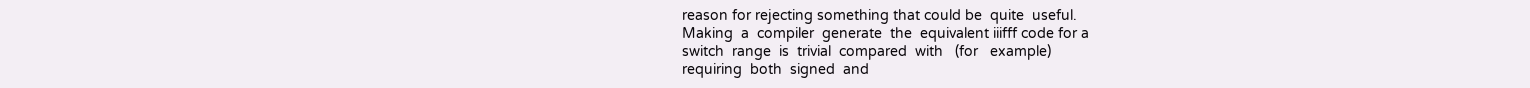reason for rejecting something that could be  quite  useful.
Making  a  compiler  generate  the  equivalent iiifff code for a
switch  range  is  trivial  compared  with   (for   example)
requiring  both  signed  and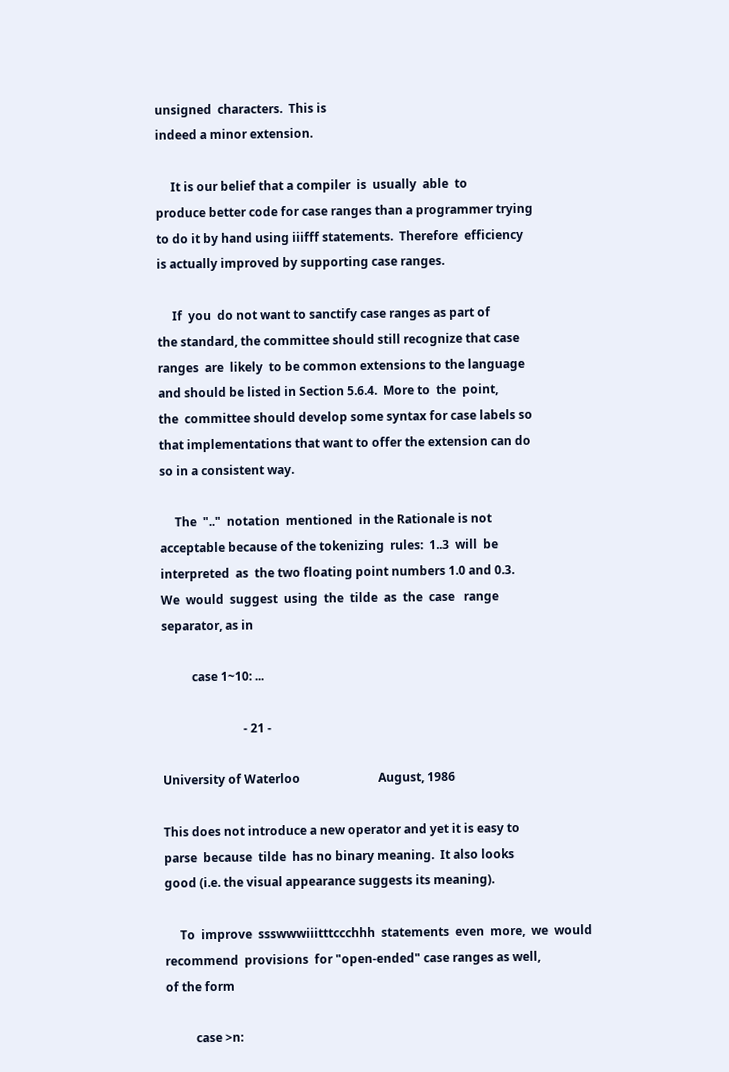unsigned  characters.  This is
indeed a minor extension.

     It is our belief that a compiler  is  usually  able  to
produce better code for case ranges than a programmer trying
to do it by hand using iiifff statements.  Therefore  efficiency
is actually improved by supporting case ranges.

     If  you  do not want to sanctify case ranges as part of
the standard, the committee should still recognize that case
ranges  are  likely  to be common extensions to the language
and should be listed in Section 5.6.4.  More to  the  point,
the  committee should develop some syntax for case labels so
that implementations that want to offer the extension can do
so in a consistent way.

     The  ".."  notation  mentioned  in the Rationale is not
acceptable because of the tokenizing  rules:  1..3  will  be
interpreted  as  the two floating point numbers 1.0 and 0.3.
We  would  suggest  using  the  tilde  as  the  case   range
separator, as in

          case 1~10: ...

                           - 21 -

University of Waterloo                          August, 1986

This does not introduce a new operator and yet it is easy to
parse  because  tilde  has no binary meaning.  It also looks
good (i.e. the visual appearance suggests its meaning).

     To  improve  ssswwwiiitttccchhh  statements  even  more,  we  would
recommend  provisions  for "open-ended" case ranges as well,
of the form

          case >n: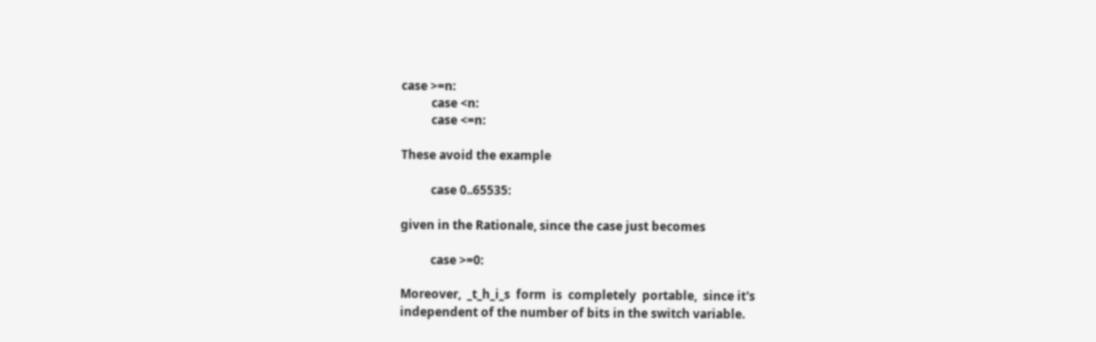case >=n:
          case <n:
          case <=n:

These avoid the example

          case 0..65535:

given in the Rationale, since the case just becomes

          case >=0:

Moreover,  _t_h_i_s  form  is  completely  portable,  since it's
independent of the number of bits in the switch variable.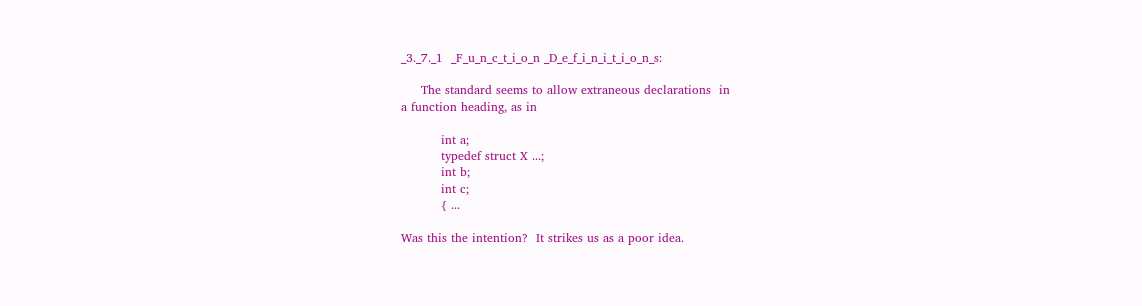_3._7._1  _F_u_n_c_t_i_o_n _D_e_f_i_n_i_t_i_o_n_s:

     The standard seems to allow extraneous declarations  in
a function heading, as in

          int a;
          typedef struct X ...;
          int b;
          int c;
          { ...

Was this the intention?  It strikes us as a poor idea.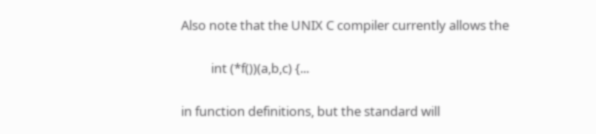Also note that the UNIX C compiler currently allows the

          int (*f())(a,b,c) {...

in function definitions, but the standard will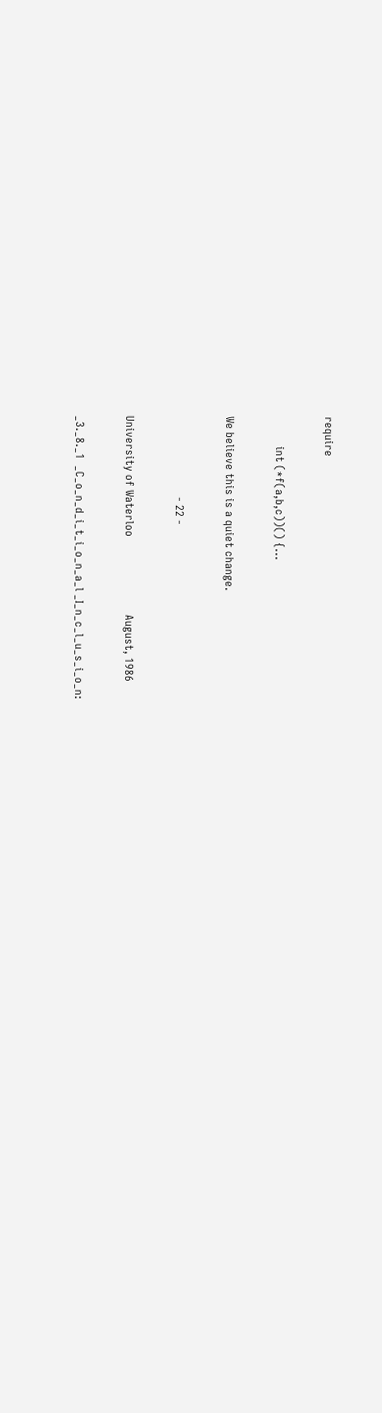require

          int (*f(a,b,c))() {...

We believe this is a quiet change.

                           - 22 -

University of Waterloo                          August, 1986

_3._8._1  _C_o_n_d_i_t_i_o_n_a_l _I_n_c_l_u_s_i_o_n: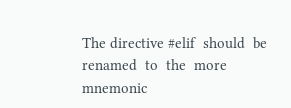The directive #elif  should  be  renamed  to  the  more
mnemonic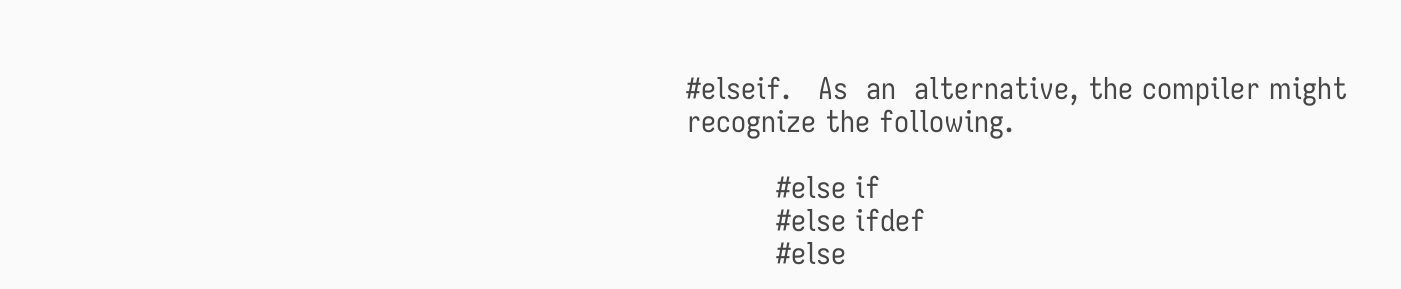#elseif.   As  an  alternative, the compiler might
recognize the following.

          #else if
          #else ifdef
          #else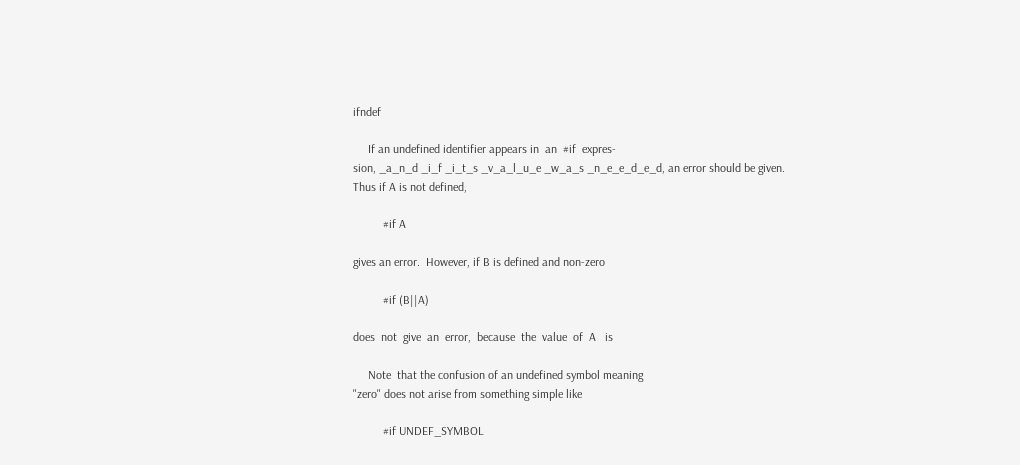ifndef

     If an undefined identifier appears in  an  #if  expres-
sion, _a_n_d _i_f _i_t_s _v_a_l_u_e _w_a_s _n_e_e_d_e_d, an error should be given.
Thus if A is not defined,

          #if A

gives an error.  However, if B is defined and non-zero

          #if (B||A)

does  not  give  an  error,  because  the  value  of  A   is

     Note  that the confusion of an undefined symbol meaning
"zero" does not arise from something simple like

          #if UNDEF_SYMBOL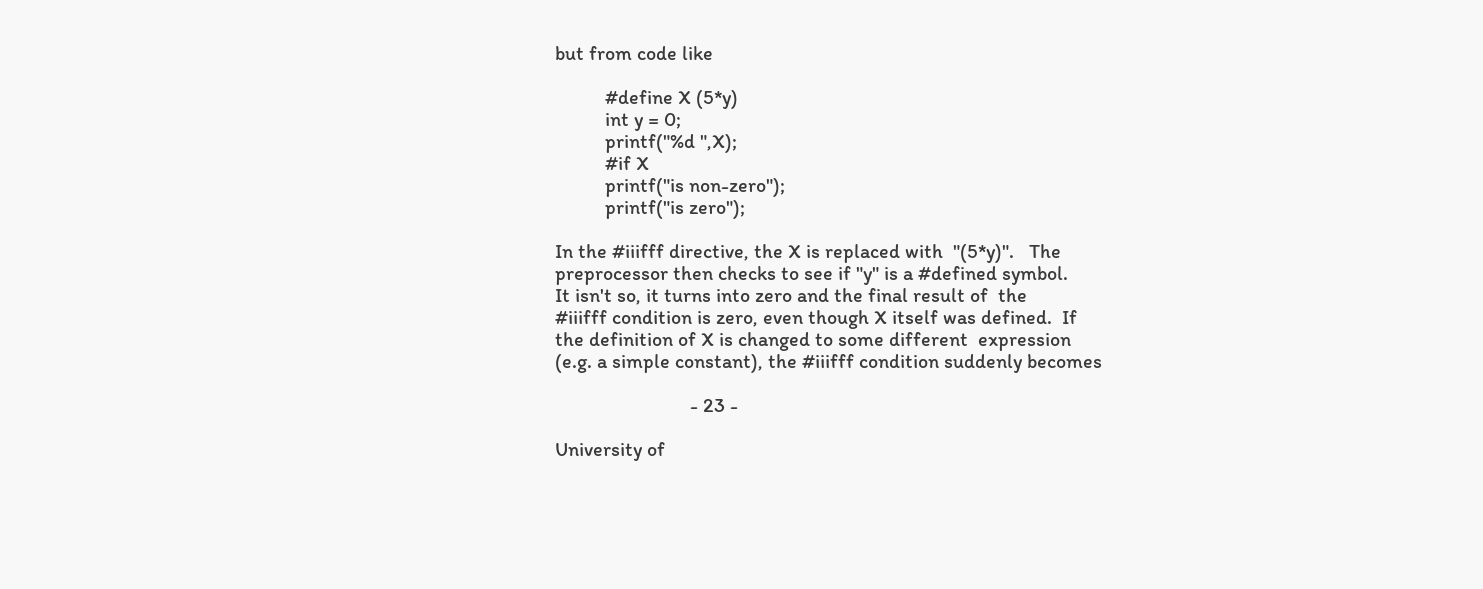but from code like

          #define X (5*y)
          int y = 0;
          printf("%d ",X);
          #if X
          printf("is non-zero");
          printf("is zero");

In the #iiifff directive, the X is replaced with  "(5*y)".   The
preprocessor then checks to see if "y" is a #defined symbol.
It isn't so, it turns into zero and the final result of  the
#iiifff condition is zero, even though X itself was defined.  If
the definition of X is changed to some different  expression
(e.g. a simple constant), the #iiifff condition suddenly becomes

                           - 23 -

University of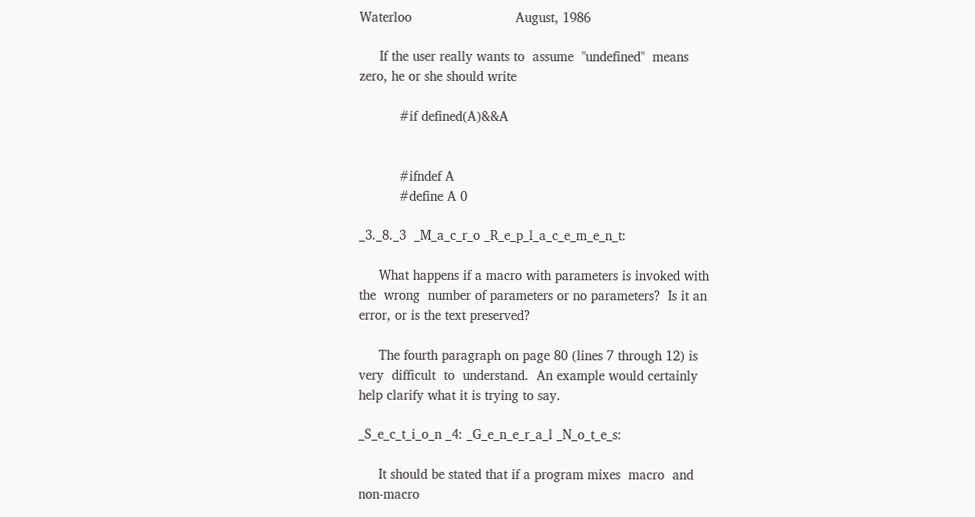Waterloo                          August, 1986

     If the user really wants to  assume  "undefined"  means
zero, he or she should write

          #if defined(A)&&A


          #ifndef A
          #define A 0

_3._8._3  _M_a_c_r_o _R_e_p_l_a_c_e_m_e_n_t:

     What happens if a macro with parameters is invoked with
the  wrong  number of parameters or no parameters?  Is it an
error, or is the text preserved?

     The fourth paragraph on page 80 (lines 7 through 12) is
very  difficult  to  understand.  An example would certainly
help clarify what it is trying to say.

_S_e_c_t_i_o_n _4: _G_e_n_e_r_a_l _N_o_t_e_s:

     It should be stated that if a program mixes  macro  and
non-macro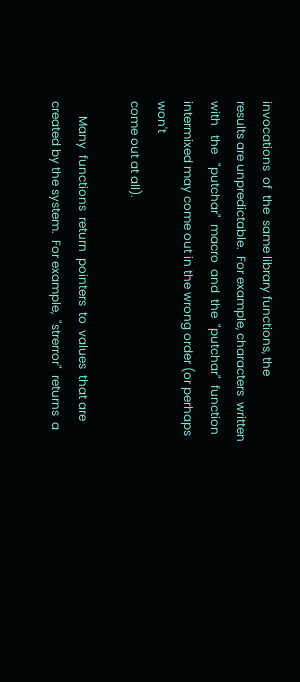invocations  of  the  same library functions, the
results are unpredictable.  For example, characters  written
with   the   "putchar"  macro  and  the  "putchar"  function
intermixed may come out in the wrong order (or perhaps won't
come out at all).

     Many  functions  return  pointers  to  values  that are
created by the system.  For example,  "strerror"  returns  a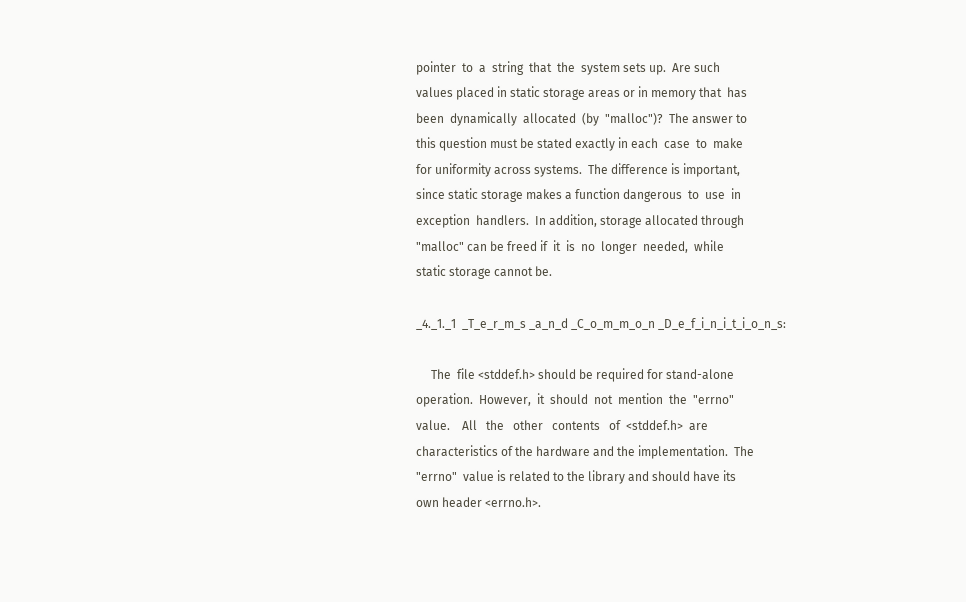pointer  to  a  string  that  the  system sets up.  Are such
values placed in static storage areas or in memory that  has
been  dynamically  allocated  (by  "malloc")?  The answer to
this question must be stated exactly in each  case  to  make
for uniformity across systems.  The difference is important,
since static storage makes a function dangerous  to  use  in
exception  handlers.  In addition, storage allocated through
"malloc" can be freed if  it  is  no  longer  needed,  while
static storage cannot be.

_4._1._1  _T_e_r_m_s _a_n_d _C_o_m_m_o_n _D_e_f_i_n_i_t_i_o_n_s:

     The  file <stddef.h> should be required for stand-alone
operation.  However,  it  should  not  mention  the  "errno"
value.    All   the   other   contents   of  <stddef.h>  are
characteristics of the hardware and the implementation.  The
"errno"  value is related to the library and should have its
own header <errno.h>.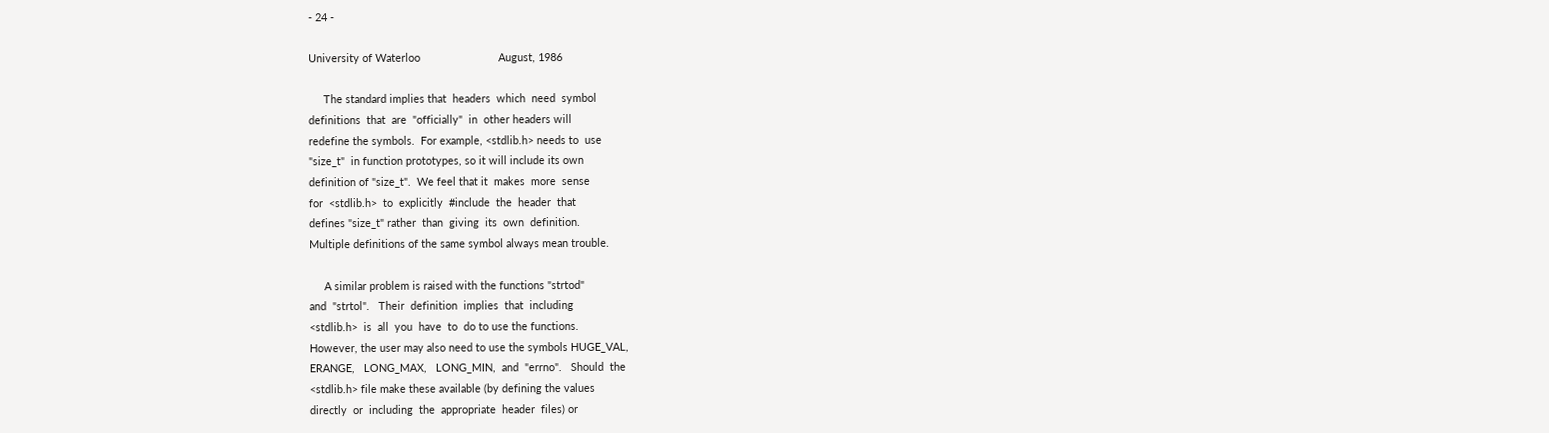- 24 -

University of Waterloo                          August, 1986

     The standard implies that  headers  which  need  symbol
definitions  that  are  "officially"  in  other headers will
redefine the symbols.  For example, <stdlib.h> needs to  use
"size_t"  in function prototypes, so it will include its own
definition of "size_t".  We feel that it  makes  more  sense
for  <stdlib.h>  to  explicitly  #include  the  header  that
defines "size_t" rather  than  giving  its  own  definition.
Multiple definitions of the same symbol always mean trouble.

     A similar problem is raised with the functions "strtod"
and  "strtol".   Their  definition  implies  that  including
<stdlib.h>  is  all  you  have  to  do to use the functions.
However, the user may also need to use the symbols HUGE_VAL,
ERANGE,   LONG_MAX,   LONG_MIN,  and  "errno".   Should  the
<stdlib.h> file make these available (by defining the values
directly  or  including  the  appropriate  header  files) or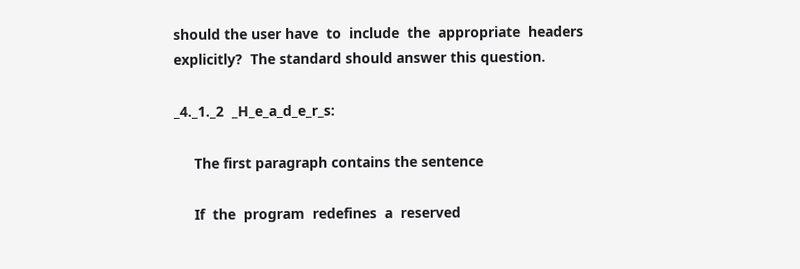should the user have  to  include  the  appropriate  headers
explicitly?  The standard should answer this question.

_4._1._2  _H_e_a_d_e_r_s:

     The first paragraph contains the sentence

     If  the  program  redefines  a  reserved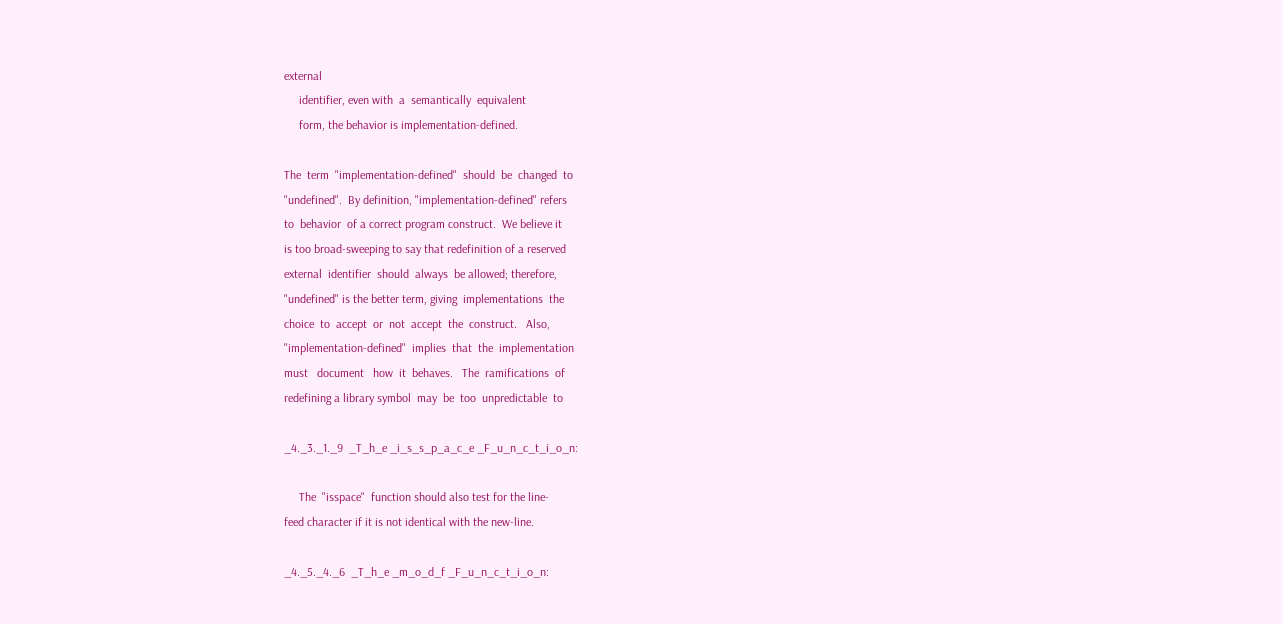external
     identifier, even with  a  semantically  equivalent
     form, the behavior is implementation-defined.

The  term  "implementation-defined"  should  be  changed  to
"undefined".  By definition, "implementation-defined" refers
to  behavior  of a correct program construct.  We believe it
is too broad-sweeping to say that redefinition of a reserved
external  identifier  should  always  be allowed; therefore,
"undefined" is the better term, giving  implementations  the
choice  to  accept  or  not  accept  the  construct.   Also,
"implementation-defined"  implies  that  the  implementation
must   document   how  it  behaves.   The  ramifications  of
redefining a library symbol  may  be  too  unpredictable  to

_4._3._1._9  _T_h_e _i_s_s_p_a_c_e _F_u_n_c_t_i_o_n:

     The  "isspace"  function should also test for the line-
feed character if it is not identical with the new-line.

_4._5._4._6  _T_h_e _m_o_d_f _F_u_n_c_t_i_o_n: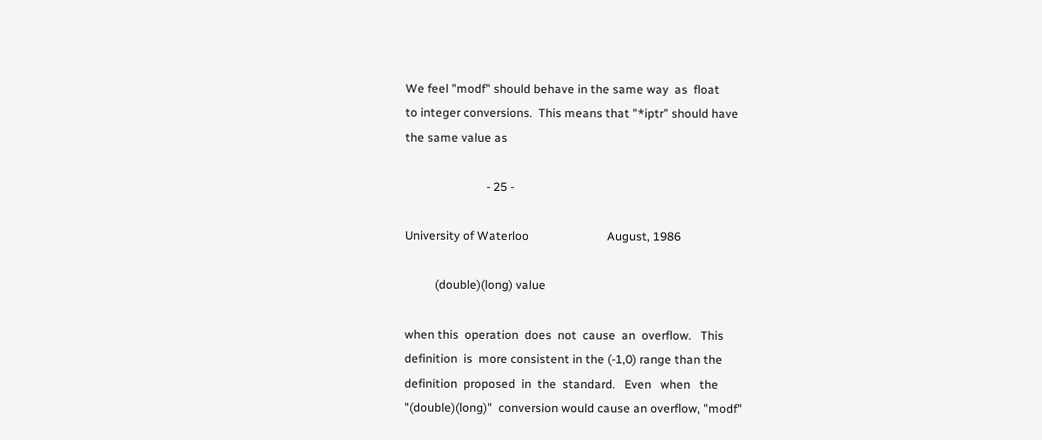We feel "modf" should behave in the same way  as  float
to integer conversions.  This means that "*iptr" should have
the same value as

                           - 25 -

University of Waterloo                          August, 1986

          (double)(long) value

when this  operation  does  not  cause  an  overflow.   This
definition  is  more consistent in the (-1,0) range than the
definition  proposed  in  the  standard.   Even   when   the
"(double)(long)"  conversion would cause an overflow, "modf"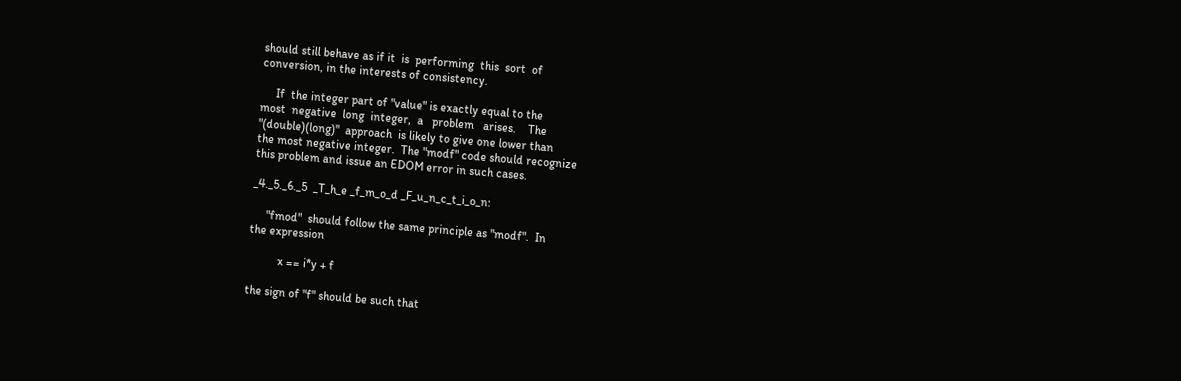should still behave as if it  is  performing  this  sort  of
conversion, in the interests of consistency.

     If  the integer part of "value" is exactly equal to the
most  negative  long  integer,  a   problem   arises.    The
"(double)(long)"  approach  is likely to give one lower than
the most negative integer.  The "modf" code should recognize
this problem and issue an EDOM error in such cases.

_4._5._6._5  _T_h_e _f_m_o_d _F_u_n_c_t_i_o_n:

     "fmod"  should follow the same principle as "modf".  In
the expression

          x == i*y + f

the sign of "f" should be such that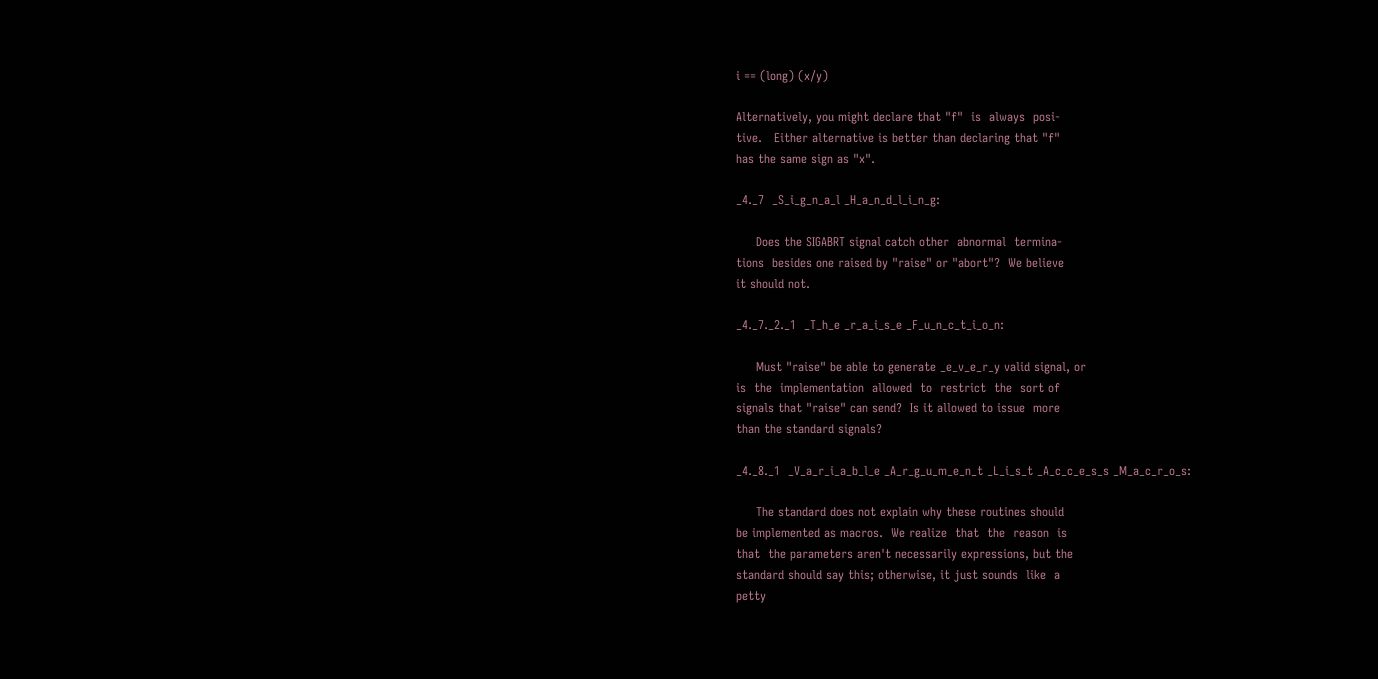i == (long) (x/y)

Alternatively, you might declare that "f"  is  always  posi-
tive.   Either alternative is better than declaring that "f"
has the same sign as "x".

_4._7  _S_i_g_n_a_l _H_a_n_d_l_i_n_g:

     Does the SIGABRT signal catch other  abnormal  termina-
tions  besides one raised by "raise" or "abort"?  We believe
it should not.

_4._7._2._1  _T_h_e _r_a_i_s_e _F_u_n_c_t_i_o_n:

     Must "raise" be able to generate _e_v_e_r_y valid signal, or
is  the  implementation  allowed  to  restrict  the  sort of
signals that "raise" can send?  Is it allowed to issue  more
than the standard signals?

_4._8._1  _V_a_r_i_a_b_l_e _A_r_g_u_m_e_n_t _L_i_s_t _A_c_c_e_s_s _M_a_c_r_o_s:

     The standard does not explain why these routines should
be implemented as macros.  We realize  that  the  reason  is
that  the parameters aren't necessarily expressions, but the
standard should say this; otherwise, it just sounds  like  a
petty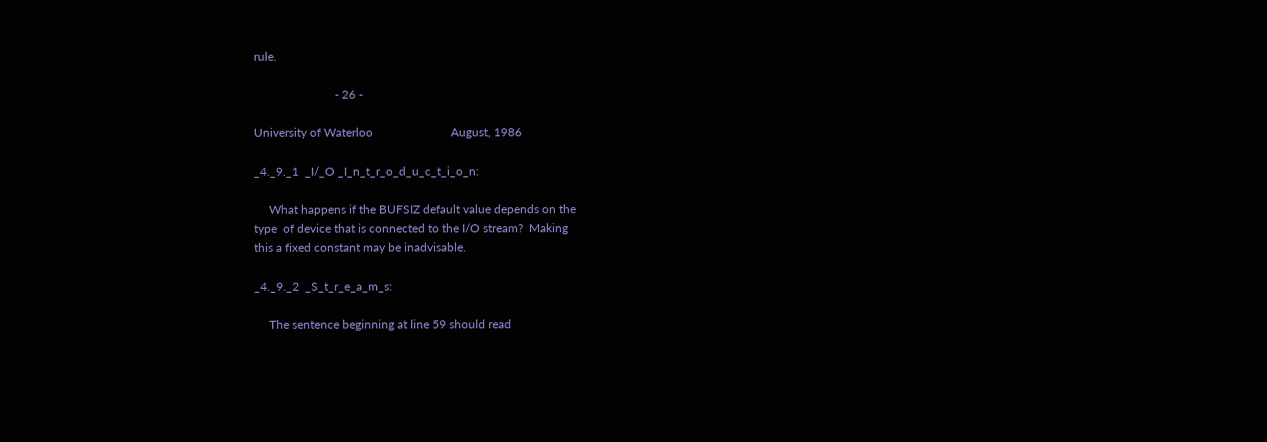rule.

                           - 26 -

University of Waterloo                          August, 1986

_4._9._1  _I/_O _I_n_t_r_o_d_u_c_t_i_o_n:

     What happens if the BUFSIZ default value depends on the
type  of device that is connected to the I/O stream?  Making
this a fixed constant may be inadvisable.

_4._9._2  _S_t_r_e_a_m_s:

     The sentence beginning at line 59 should read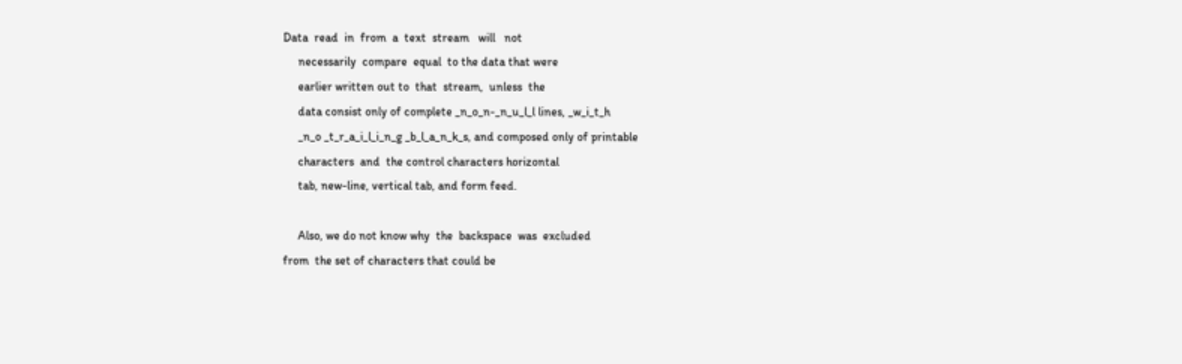Data  read  in  from  a  text  stream   will   not
     necessarily  compare  equal  to the data that were
     earlier written out to  that  stream,  unless  the
     data consist only of complete _n_o_n-_n_u_l_l lines, _w_i_t_h
     _n_o _t_r_a_i_l_i_n_g _b_l_a_n_k_s, and composed only of printable
     characters  and  the control characters horizontal
     tab, new-line, vertical tab, and form feed.

     Also, we do not know why  the  backspace  was  excluded
from  the set of characters that could be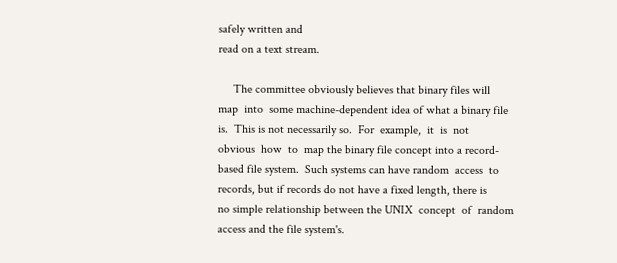safely written and
read on a text stream.

     The committee obviously believes that binary files will
map  into  some machine-dependent idea of what a binary file
is.  This is not necessarily so.  For  example,  it  is  not
obvious  how  to  map the binary file concept into a record-
based file system.  Such systems can have random  access  to
records, but if records do not have a fixed length, there is
no simple relationship between the UNIX  concept  of  random
access and the file system's.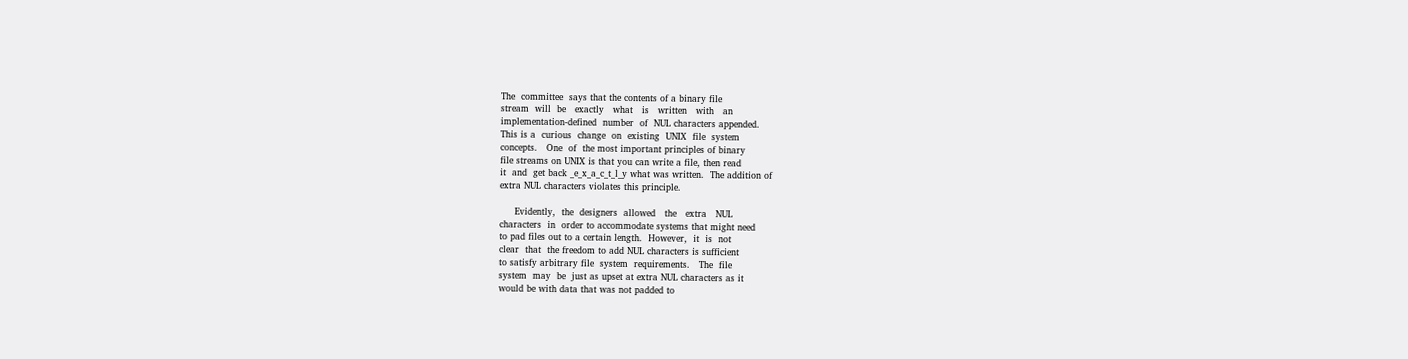The  committee  says that the contents of a binary file
stream  will  be   exactly   what   is   written   with   an
implementation-defined  number  of  NUL characters appended.
This is a  curious  change  on  existing  UNIX  file  system
concepts.   One  of  the most important principles of binary
file streams on UNIX is that you can write a file, then read
it  and  get back _e_x_a_c_t_l_y what was written.  The addition of
extra NUL characters violates this principle.

     Evidently,  the  designers  allowed   the   extra   NUL
characters  in  order to accommodate systems that might need
to pad files out to a certain length.  However,  it  is  not
clear  that  the freedom to add NUL characters is sufficient
to satisfy arbitrary file  system  requirements.   The  file
system  may  be  just as upset at extra NUL characters as it
would be with data that was not padded to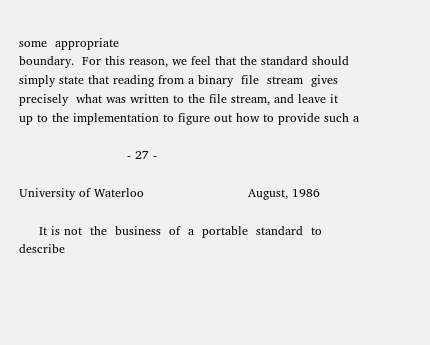some  appropriate
boundary.  For this reason, we feel that the standard should
simply state that reading from a binary  file  stream  gives
precisely  what was written to the file stream, and leave it
up to the implementation to figure out how to provide such a

                           - 27 -

University of Waterloo                          August, 1986

     It is not  the  business  of  a  portable  standard  to
describe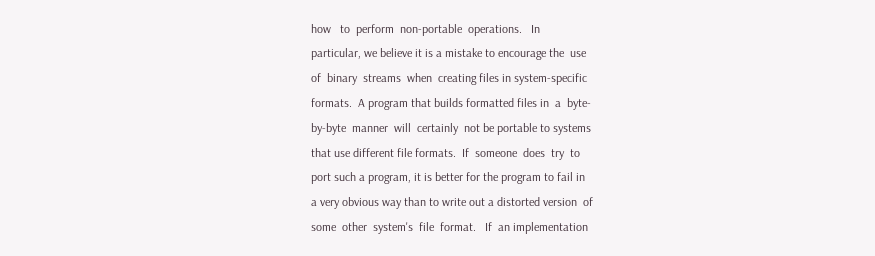how   to  perform  non-portable  operations.   In
particular, we believe it is a mistake to encourage the  use
of  binary  streams  when  creating files in system-specific
formats.  A program that builds formatted files in  a  byte-
by-byte  manner  will  certainly  not be portable to systems
that use different file formats.  If  someone  does  try  to
port such a program, it is better for the program to fail in
a very obvious way than to write out a distorted version  of
some  other  system's  file  format.   If  an implementation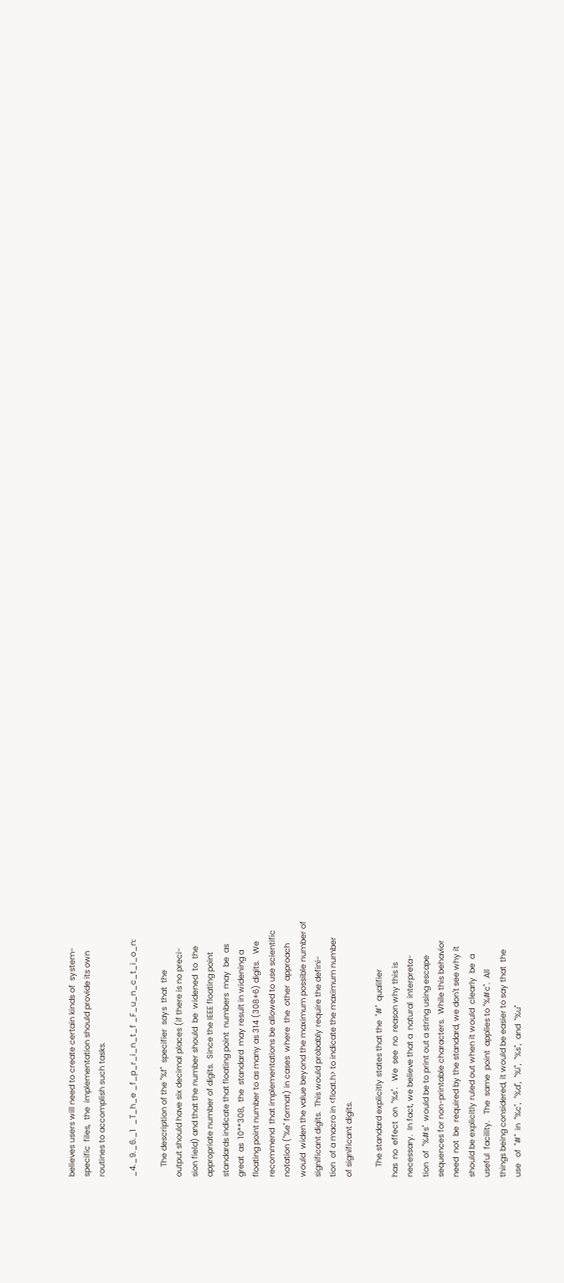believes users will need to create certain kinds of  system-
specific  files,  the  implementation should provide its own
routines to accomplish such tasks.

_4._9._6._1  _T_h_e _f_p_r_i_n_t_f _F_u_n_c_t_i_o_n:

     The description of the "%f"  specifier  says  that  the
output should have six decimal places (if there is no preci-
sion field) and that the number should  be  widened  to  the
appropriate number of digits.  Since the IEEE floating point
standards indicate that floating point  numbers  may  be  as
great  as  10**308,  the  standard  may result in widening a
floating point number to as many as 314 (308+6) digits.   We
recommend  that implementations be allowed to use scientific
notation ("%e" format) in cases  where  the  other  approach
would  widen the value beyond the maximum possible number of
significant digits.  This would probably require the defini-
tion  of a macro in <float.h> to indicate the maximum number
of significant digits.

     The standard explicitly states that the  "#"  qualifier
has  no  effect  on  "%s".   We  see  no  reason why this is
necessary.  In fact, we believe that a  natural  interpreta-
tion  of  "%#s"  would be to print out a string using escape
sequences for non-printable characters.  While this behavior
need  not  be  required by the standard, we don't see why it
should be explicitly ruled out when it would  clearly  be  a
useful  facility.   The  same  point  applies to "%#c".  All
things being considered, it would be easier to say that  the
use   of  "#"  in  "%c",  "%d",  "%i",  "%s",  and  "%u"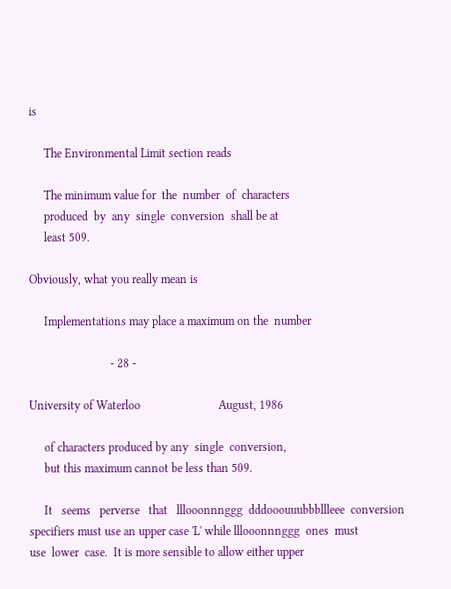is

     The Environmental Limit section reads

     The minimum value for  the  number  of  characters
     produced  by  any  single  conversion  shall be at
     least 509.

Obviously, what you really mean is

     Implementations may place a maximum on the  number

                           - 28 -

University of Waterloo                          August, 1986

     of characters produced by any  single  conversion,
     but this maximum cannot be less than 509.

     It   seems   perverse   that   lllooonnnggg  dddooouuubbbllleee  conversion
specifiers must use an upper case 'L' while lllooonnnggg  ones  must
use  lower  case.  It is more sensible to allow either upper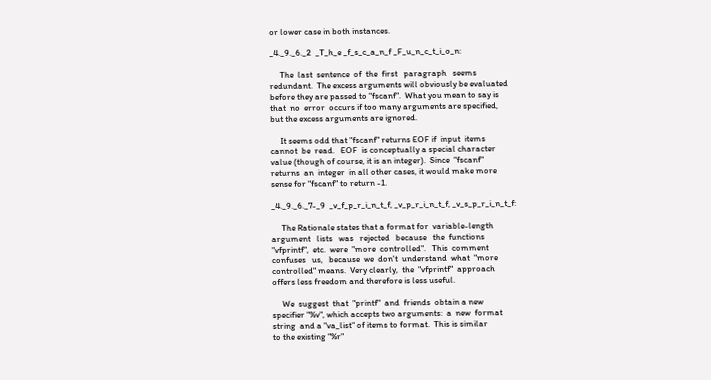or lower case in both instances.

_4._9._6._2  _T_h_e _f_s_c_a_n_f _F_u_n_c_t_i_o_n:

     The  last  sentence  of  the  first   paragraph   seems
redundant.  The excess arguments will obviously be evaluated
before they are passed to "fscanf".  What you mean to say is
that  no  error  occurs if too many arguments are specified,
but the excess arguments are ignored.

     It seems odd that "fscanf" returns EOF if  input  items
cannot  be  read.   EOF  is conceptually a special character
value (though of course, it is an integer).  Since  "fscanf"
returns  an  integer  in all other cases, it would make more
sense for "fscanf" to return -1.

_4._9._6._7-_9  _v_f_p_r_i_n_t_f, _v_p_r_i_n_t_f, _v_s_p_r_i_n_t_f:

     The Rationale states that a format for  variable-length
argument   lists   was   rejected   because   the  functions
"vfprintf",  etc.  were  "more  controlled".   This  comment
confuses   us,   because  we  don't  understand  what  "more
controlled" means.  Very clearly,  the  "vfprintf"  approach
offers less freedom and therefore is less useful.

     We  suggest  that  "printf"  and  friends  obtain a new
specifier "%v", which accepts two arguments:  a  new  format
string  and a "va_list" of items to format.  This is similar
to the existing "%r"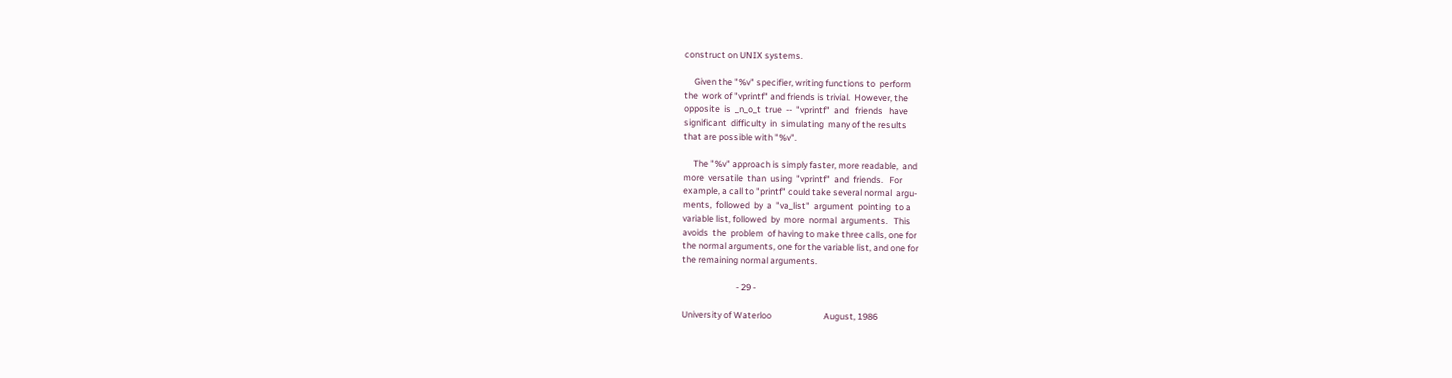construct on UNIX systems.

     Given the "%v" specifier, writing functions to  perform
the  work of "vprintf" and friends is trivial.  However, the
opposite  is  _n_o_t  true  --  "vprintf"  and   friends   have
significant  difficulty  in  simulating  many of the results
that are possible with "%v".

     The "%v" approach is simply faster, more readable,  and
more  versatile  than  using  "vprintf"  and  friends.   For
example, a call to "printf" could take several normal  argu-
ments,  followed  by  a  "va_list"  argument  pointing  to a
variable list, followed  by  more  normal  arguments.   This
avoids  the  problem  of having to make three calls, one for
the normal arguments, one for the variable list, and one for
the remaining normal arguments.

                           - 29 -

University of Waterloo                          August, 1986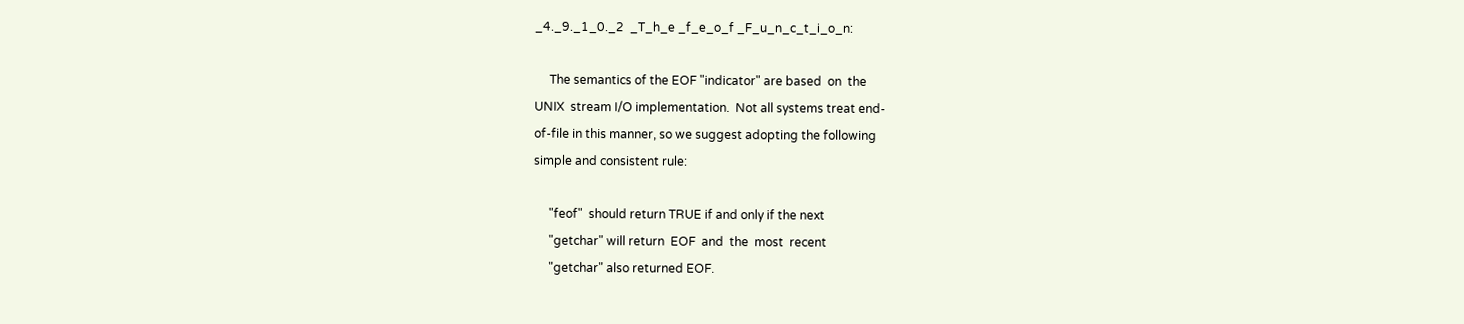_4._9._1_0._2  _T_h_e _f_e_o_f _F_u_n_c_t_i_o_n:

     The semantics of the EOF "indicator" are based  on  the
UNIX  stream I/O implementation.  Not all systems treat end-
of-file in this manner, so we suggest adopting the following
simple and consistent rule:

     "feof"  should return TRUE if and only if the next
     "getchar" will return  EOF  and  the  most  recent
     "getchar" also returned EOF.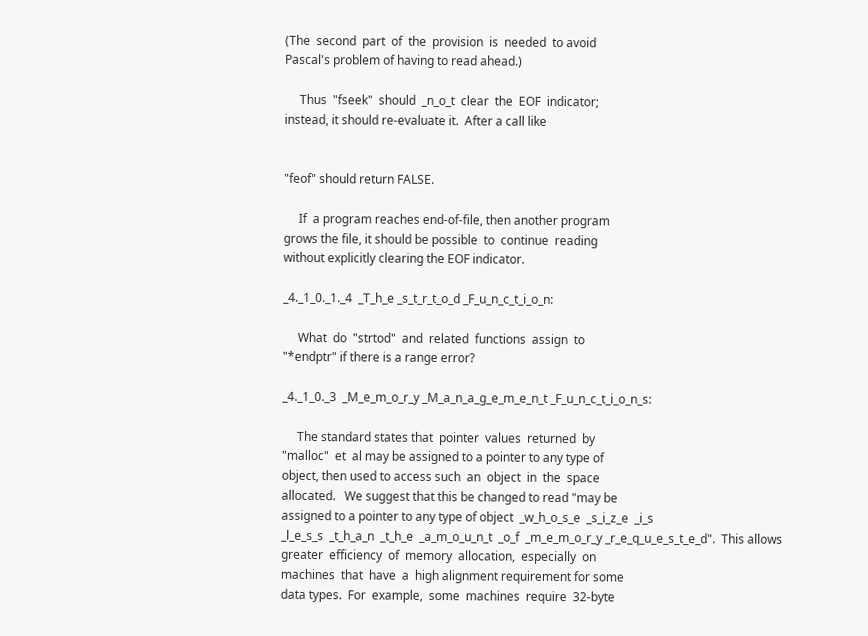(The  second  part  of  the  provision  is  needed  to avoid
Pascal's problem of having to read ahead.)

     Thus  "fseek"  should  _n_o_t  clear  the  EOF  indicator;
instead, it should re-evaluate it.  After a call like


"feof" should return FALSE.

     If  a program reaches end-of-file, then another program
grows the file, it should be possible  to  continue  reading
without explicitly clearing the EOF indicator.

_4._1_0._1._4  _T_h_e _s_t_r_t_o_d _F_u_n_c_t_i_o_n:

     What  do  "strtod"  and  related  functions  assign  to
"*endptr" if there is a range error?

_4._1_0._3  _M_e_m_o_r_y _M_a_n_a_g_e_m_e_n_t _F_u_n_c_t_i_o_n_s:

     The standard states that  pointer  values  returned  by
"malloc"  et  al may be assigned to a pointer to any type of
object, then used to access such  an  object  in  the  space
allocated.   We suggest that this be changed to read "may be
assigned to a pointer to any type of object  _w_h_o_s_e  _s_i_z_e  _i_s
_l_e_s_s  _t_h_a_n  _t_h_e  _a_m_o_u_n_t  _o_f  _m_e_m_o_r_y _r_e_q_u_e_s_t_e_d".  This allows
greater  efficiency  of  memory  allocation,  especially  on
machines  that  have  a  high alignment requirement for some
data types.  For  example,  some  machines  require  32-byte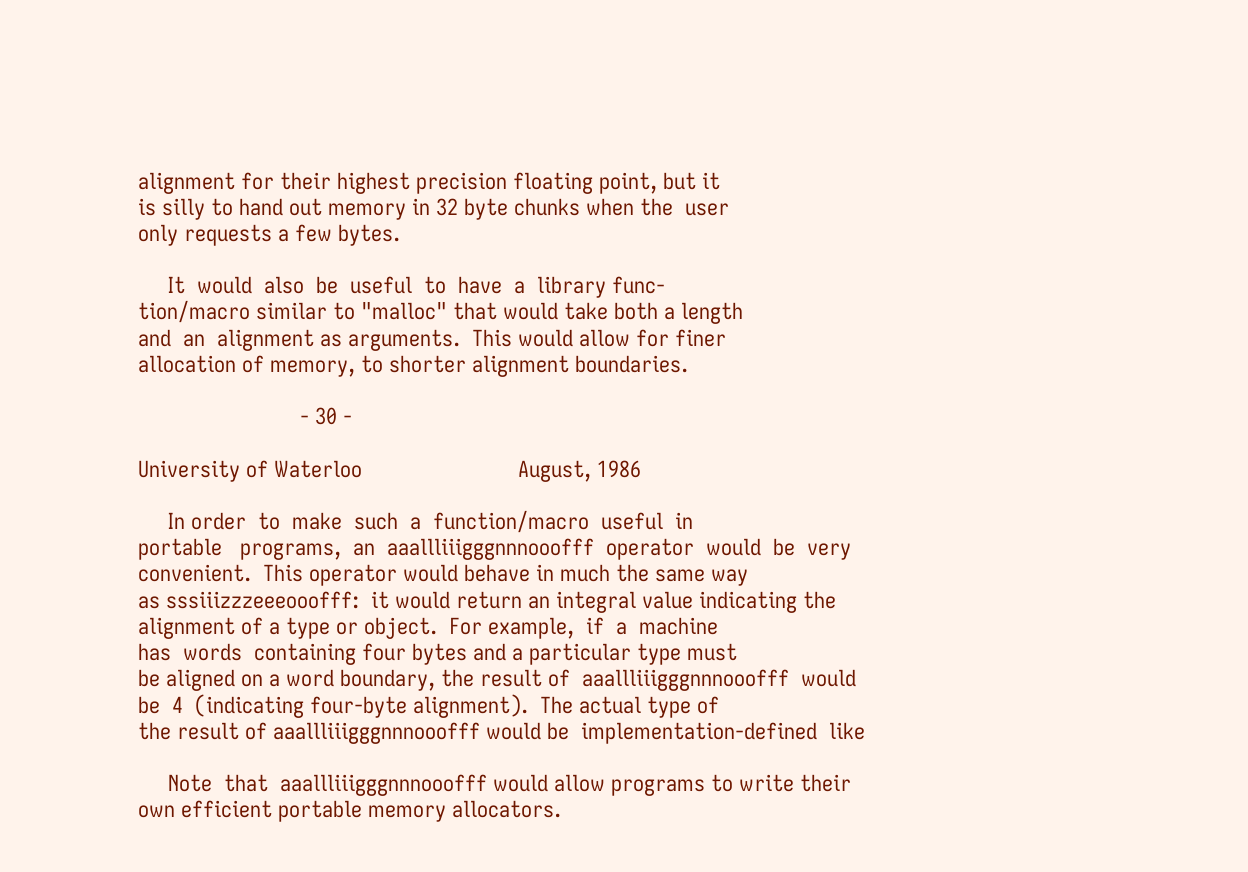alignment for their highest precision floating point, but it
is silly to hand out memory in 32 byte chunks when the  user
only requests a few bytes.

     It  would  also  be  useful  to  have  a  library func-
tion/macro similar to "malloc" that would take both a length
and  an  alignment as arguments.  This would allow for finer
allocation of memory, to shorter alignment boundaries.

                           - 30 -

University of Waterloo                          August, 1986

     In order  to  make  such  a  function/macro  useful  in
portable   programs,  an  aaallliiigggnnnooofff  operator  would  be  very
convenient.  This operator would behave in much the same way
as sssiiizzzeeeooofff:  it would return an integral value indicating the
alignment of a type or object.  For example,  if  a  machine
has  words  containing four bytes and a particular type must
be aligned on a word boundary, the result of  aaallliiigggnnnooofff  would
be  4  (indicating four-byte alignment).  The actual type of
the result of aaallliiigggnnnooofff would be  implementation-defined  like

     Note  that  aaallliiigggnnnooofff would allow programs to write their
own efficient portable memory allocators.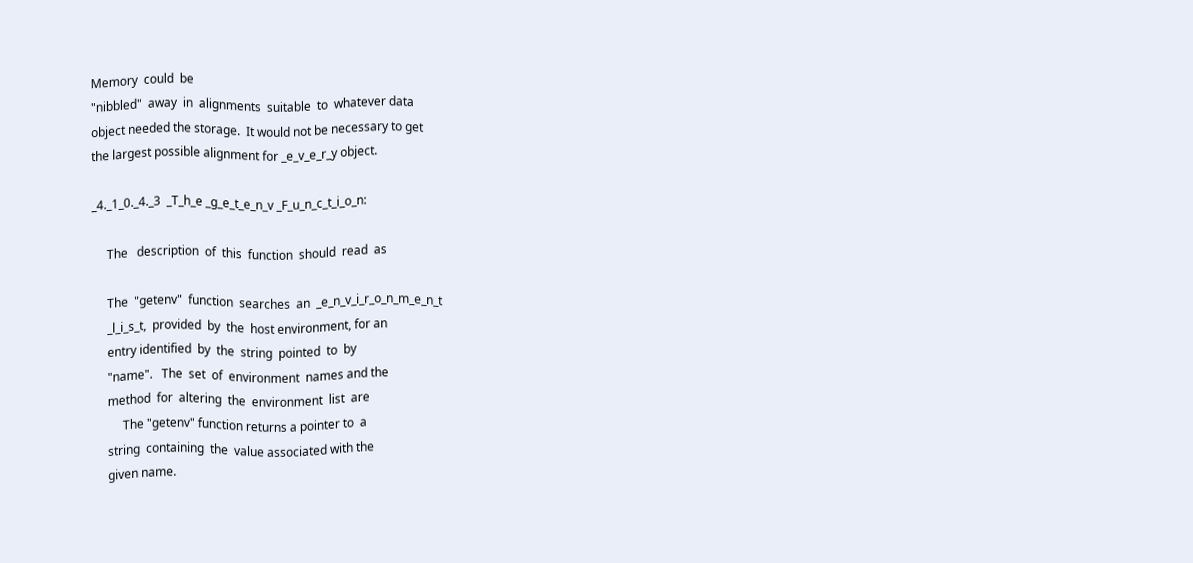Memory  could  be
"nibbled"  away  in  alignments  suitable  to  whatever data
object needed the storage.  It would not be necessary to get
the largest possible alignment for _e_v_e_r_y object.

_4._1_0._4._3  _T_h_e _g_e_t_e_n_v _F_u_n_c_t_i_o_n:

     The   description  of  this  function  should  read  as

     The  "getenv"  function  searches  an  _e_n_v_i_r_o_n_m_e_n_t
     _l_i_s_t,  provided  by  the  host environment, for an
     entry identified  by  the  string  pointed  to  by
     "name".   The  set  of  environment  names and the
     method  for  altering  the  environment  list  are
          The "getenv" function returns a pointer to  a
     string  containing  the  value associated with the
     given name.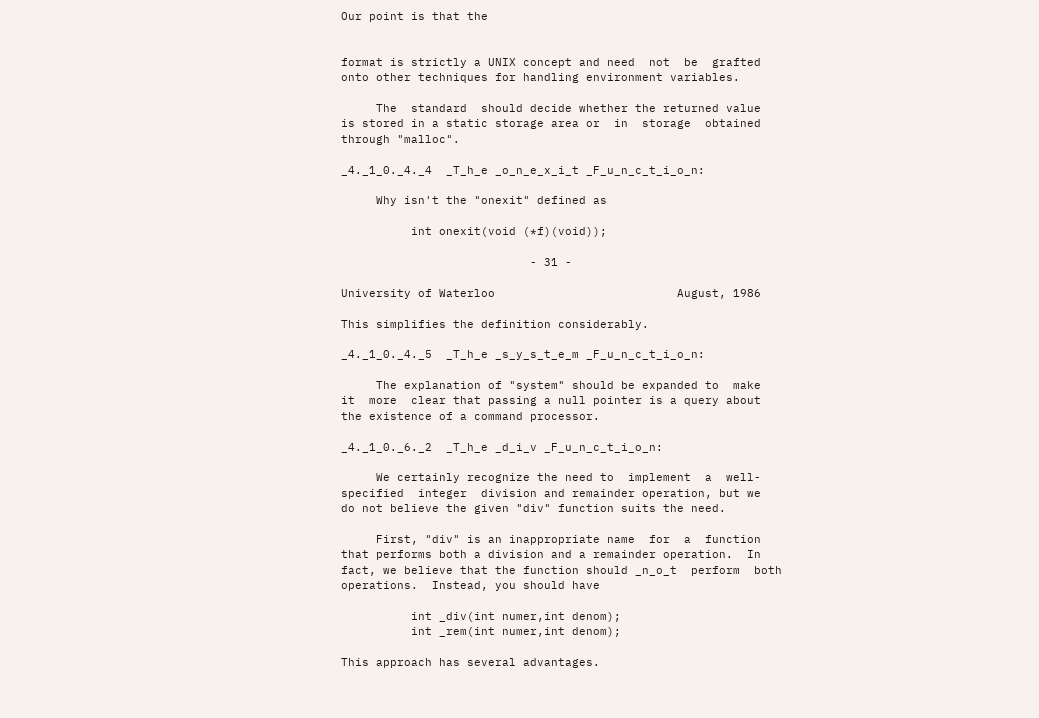Our point is that the


format is strictly a UNIX concept and need  not  be  grafted
onto other techniques for handling environment variables.

     The  standard  should decide whether the returned value
is stored in a static storage area or  in  storage  obtained
through "malloc".

_4._1_0._4._4  _T_h_e _o_n_e_x_i_t _F_u_n_c_t_i_o_n:

     Why isn't the "onexit" defined as

          int onexit(void (*f)(void));

                           - 31 -

University of Waterloo                          August, 1986

This simplifies the definition considerably.

_4._1_0._4._5  _T_h_e _s_y_s_t_e_m _F_u_n_c_t_i_o_n:

     The explanation of "system" should be expanded to  make
it  more  clear that passing a null pointer is a query about
the existence of a command processor.

_4._1_0._6._2  _T_h_e _d_i_v _F_u_n_c_t_i_o_n:

     We certainly recognize the need to  implement  a  well-
specified  integer  division and remainder operation, but we
do not believe the given "div" function suits the need.

     First, "div" is an inappropriate name  for  a  function
that performs both a division and a remainder operation.  In
fact, we believe that the function should _n_o_t  perform  both
operations.  Instead, you should have

          int _div(int numer,int denom);
          int _rem(int numer,int denom);

This approach has several advantages.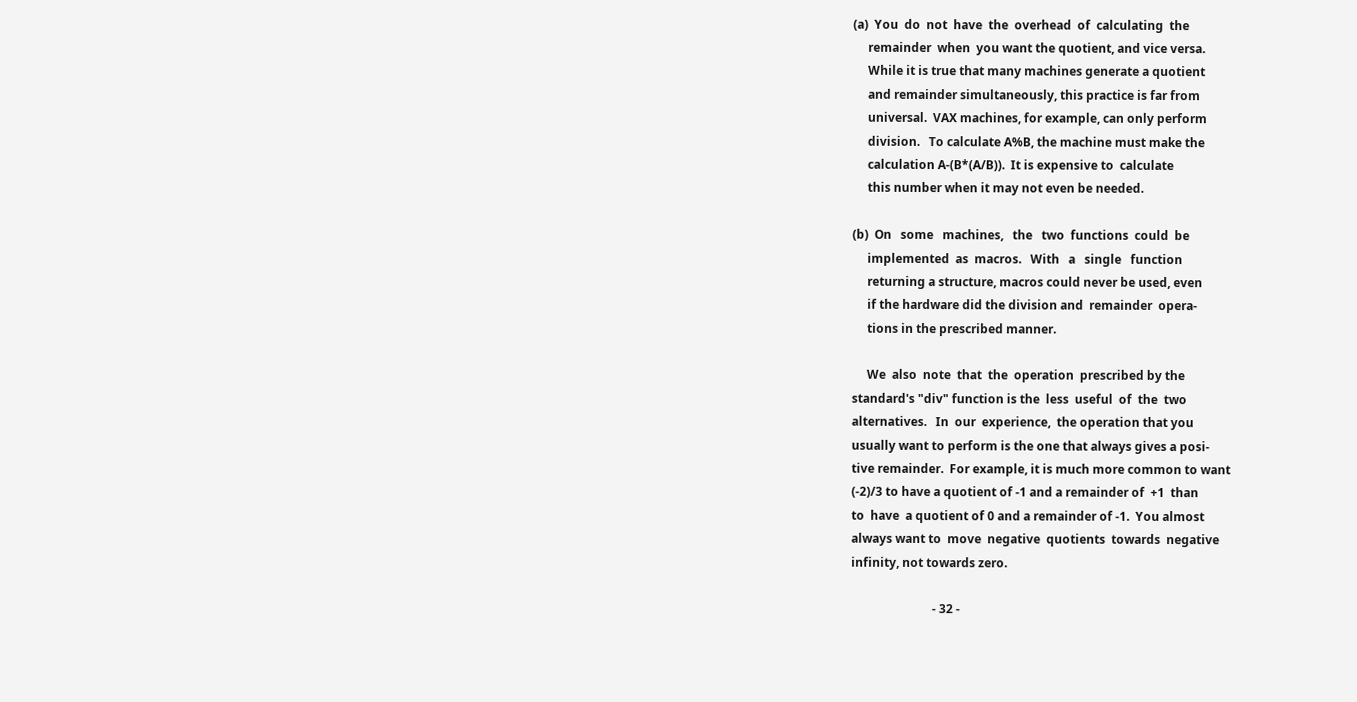(a)  You  do  not  have  the  overhead  of  calculating  the
     remainder  when  you want the quotient, and vice versa.
     While it is true that many machines generate a quotient
     and remainder simultaneously, this practice is far from
     universal.  VAX machines, for example, can only perform
     division.   To calculate A%B, the machine must make the
     calculation A-(B*(A/B)).  It is expensive to  calculate
     this number when it may not even be needed.

(b)  On   some   machines,   the   two  functions  could  be
     implemented  as  macros.   With   a   single   function
     returning a structure, macros could never be used, even
     if the hardware did the division and  remainder  opera-
     tions in the prescribed manner.

     We  also  note  that  the  operation  prescribed by the
standard's "div" function is the  less  useful  of  the  two
alternatives.   In  our  experience,  the operation that you
usually want to perform is the one that always gives a posi-
tive remainder.  For example, it is much more common to want
(-2)/3 to have a quotient of -1 and a remainder of  +1  than
to  have  a quotient of 0 and a remainder of -1.  You almost
always want to  move  negative  quotients  towards  negative
infinity, not towards zero.

                           - 32 -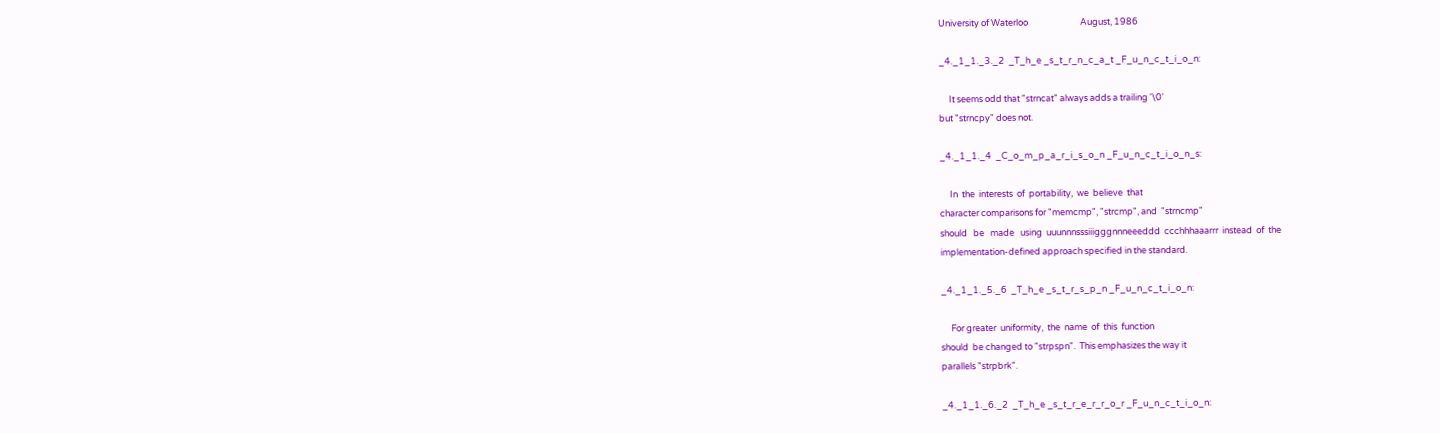University of Waterloo                          August, 1986

_4._1_1._3._2  _T_h_e _s_t_r_n_c_a_t _F_u_n_c_t_i_o_n:

     It seems odd that "strncat" always adds a trailing '\0'
but "strncpy" does not.

_4._1_1._4  _C_o_m_p_a_r_i_s_o_n _F_u_n_c_t_i_o_n_s:

     In  the  interests  of  portability,  we  believe  that
character comparisons for "memcmp", "strcmp", and  "strncmp"
should   be   made   using  uuunnnsssiiigggnnneeeddd  ccchhhaaarrr  instead  of  the
implementation-defined approach specified in the standard.

_4._1_1._5._6  _T_h_e _s_t_r_s_p_n _F_u_n_c_t_i_o_n:

     For greater  uniformity,  the  name  of  this  function
should  be changed to "strpspn".  This emphasizes the way it
parallels "strpbrk".

_4._1_1._6._2  _T_h_e _s_t_r_e_r_r_o_r _F_u_n_c_t_i_o_n: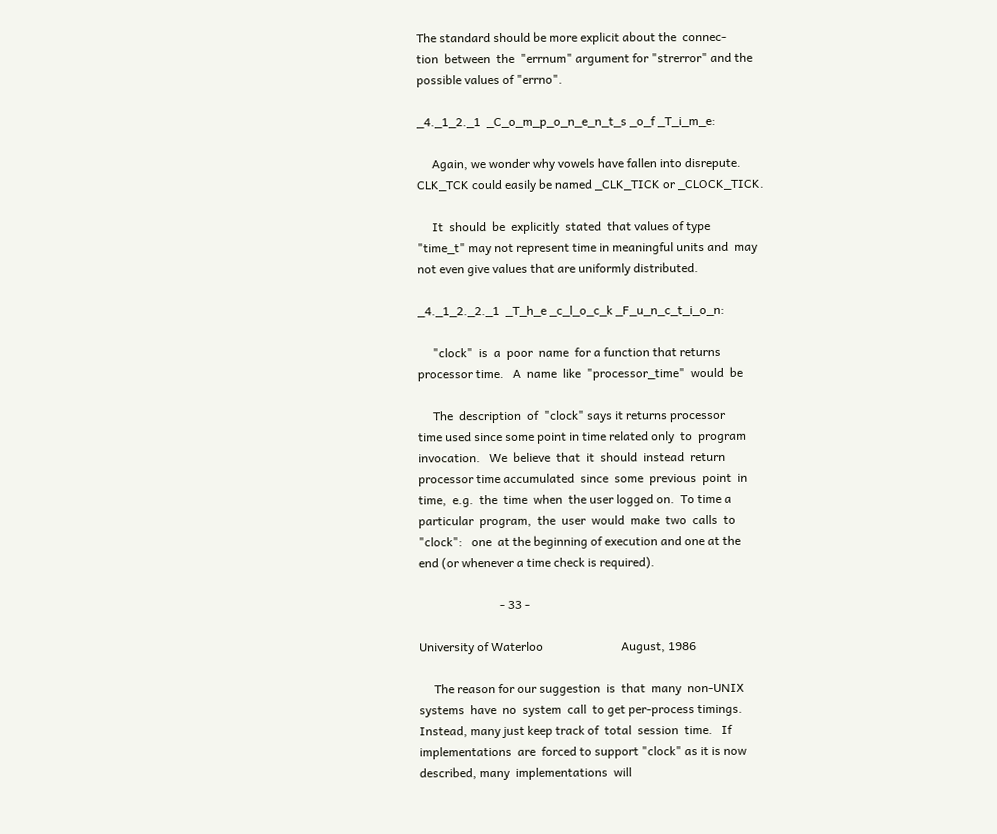The standard should be more explicit about the  connec-
tion  between  the  "errnum" argument for "strerror" and the
possible values of "errno".

_4._1_2._1  _C_o_m_p_o_n_e_n_t_s _o_f _T_i_m_e:

     Again, we wonder why vowels have fallen into disrepute.
CLK_TCK could easily be named _CLK_TICK or _CLOCK_TICK.

     It  should  be  explicitly  stated  that values of type
"time_t" may not represent time in meaningful units and  may
not even give values that are uniformly distributed.

_4._1_2._2._1  _T_h_e _c_l_o_c_k _F_u_n_c_t_i_o_n:

     "clock"  is  a  poor  name  for a function that returns
processor time.   A  name  like  "processor_time"  would  be

     The  description  of  "clock" says it returns processor
time used since some point in time related only  to  program
invocation.   We  believe  that  it  should  instead  return
processor time accumulated  since  some  previous  point  in
time,  e.g.  the  time  when  the user logged on.  To time a
particular  program,  the  user  would  make  two  calls  to
"clock":   one  at the beginning of execution and one at the
end (or whenever a time check is required).

                           - 33 -

University of Waterloo                          August, 1986

     The reason for our suggestion  is  that  many  non-UNIX
systems  have  no  system  call  to get per-process timings.
Instead, many just keep track of  total  session  time.   If
implementations  are  forced to support "clock" as it is now
described, many  implementations  will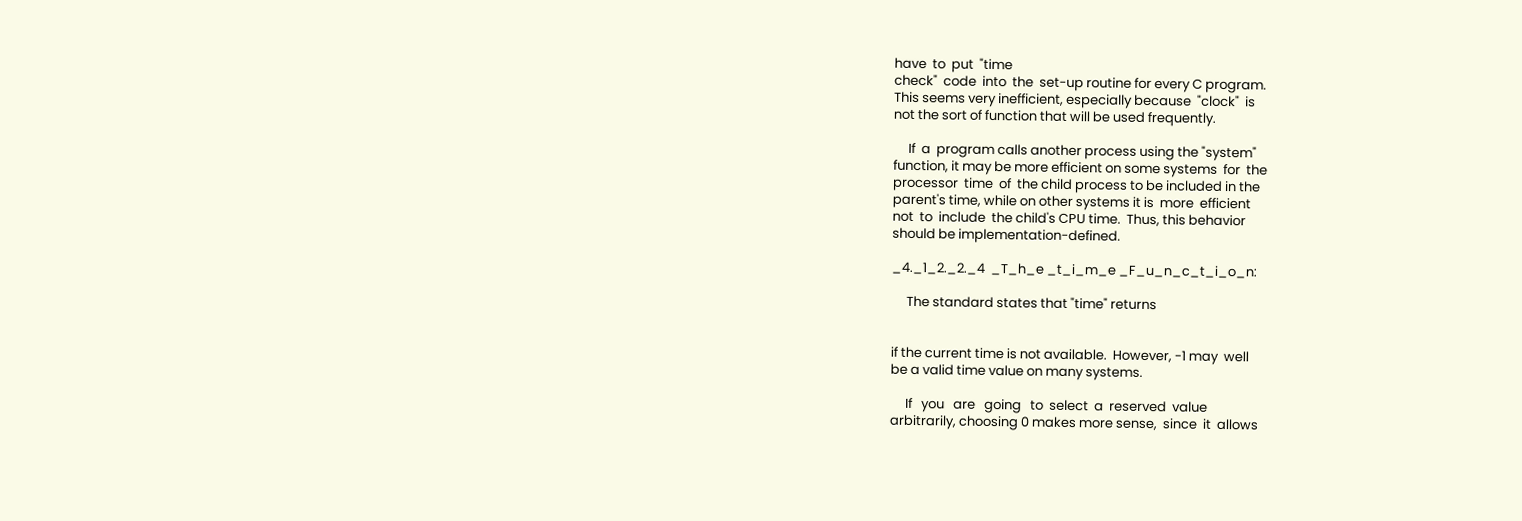have  to  put  "time
check"  code  into  the  set-up routine for every C program.
This seems very inefficient, especially because  "clock"  is
not the sort of function that will be used frequently.

     If  a  program calls another process using the "system"
function, it may be more efficient on some systems  for  the
processor  time  of  the child process to be included in the
parent's time, while on other systems it is  more  efficient
not  to  include  the child's CPU time.  Thus, this behavior
should be implementation-defined.

_4._1_2._2._4  _T_h_e _t_i_m_e _F_u_n_c_t_i_o_n:

     The standard states that "time" returns


if the current time is not available.  However, -1 may  well
be a valid time value on many systems.

     If   you   are   going   to  select  a  reserved  value
arbitrarily, choosing 0 makes more sense,  since  it  allows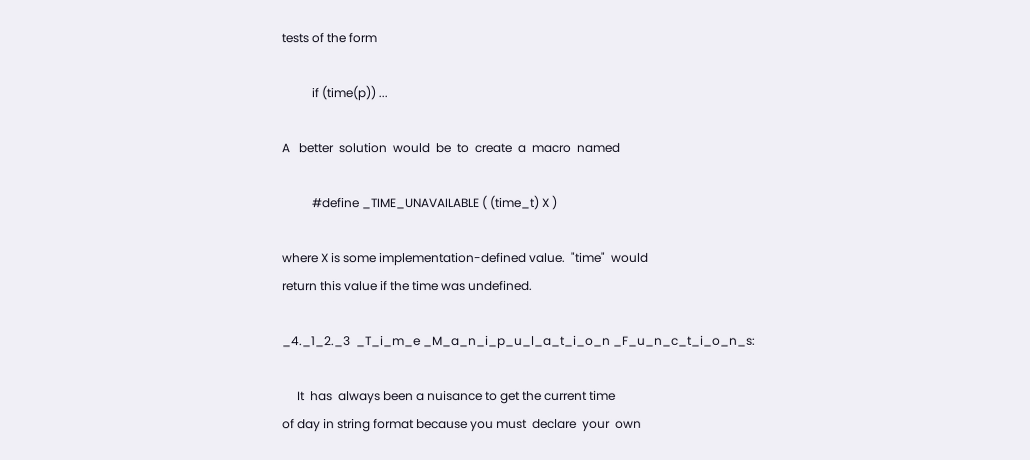tests of the form

          if (time(p)) ...

A   better  solution  would  be  to  create  a  macro  named

          #define _TIME_UNAVAILABLE ( (time_t) X )

where X is some implementation-defined value.  "time"  would
return this value if the time was undefined.

_4._1_2._3  _T_i_m_e _M_a_n_i_p_u_l_a_t_i_o_n _F_u_n_c_t_i_o_n_s:

     It  has  always been a nuisance to get the current time
of day in string format because you must  declare  your  own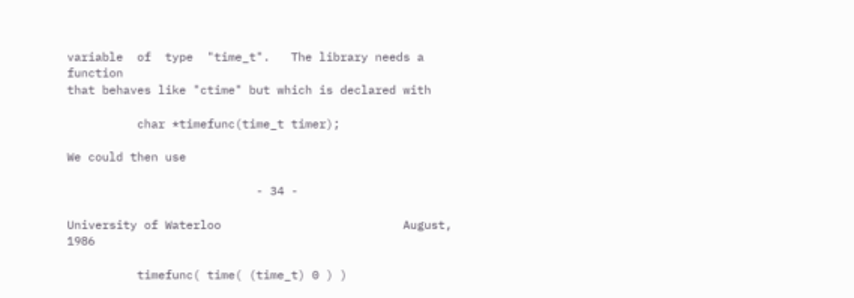variable  of  type  "time_t".   The library needs a function
that behaves like "ctime" but which is declared with

          char *timefunc(time_t timer);

We could then use

                           - 34 -

University of Waterloo                          August, 1986

          timefunc( time( (time_t) 0 ) )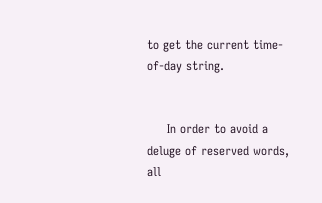to get the current time-of-day string.


     In order to avoid a deluge of reserved words, all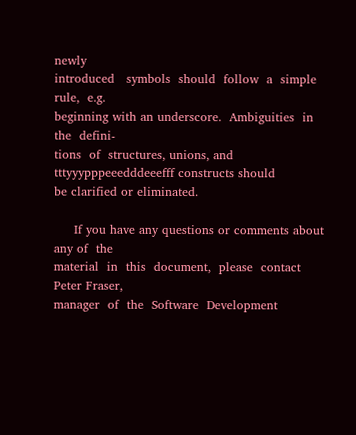newly
introduced   symbols  should  follow  a  simple  rule,  e.g.
beginning with an underscore.  Ambiguities  in  the  defini-
tions  of  structures, unions, and tttyyypppeeedddeeefff constructs should
be clarified or eliminated.

     If you have any questions or comments about any of  the
material  in  this  document,  please  contact Peter Fraser,
manager  of  the  Software  Development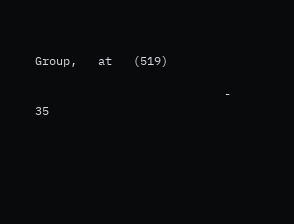Group,   at   (519)

                           - 35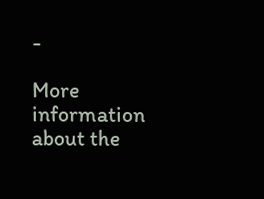-

More information about the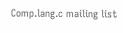Comp.lang.c mailing list